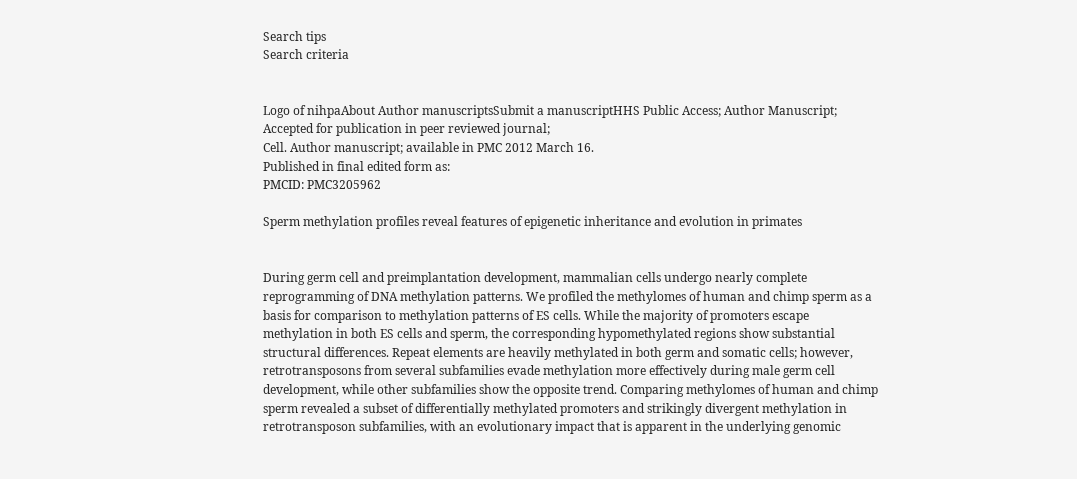Search tips
Search criteria


Logo of nihpaAbout Author manuscriptsSubmit a manuscriptHHS Public Access; Author Manuscript; Accepted for publication in peer reviewed journal;
Cell. Author manuscript; available in PMC 2012 March 16.
Published in final edited form as:
PMCID: PMC3205962

Sperm methylation profiles reveal features of epigenetic inheritance and evolution in primates


During germ cell and preimplantation development, mammalian cells undergo nearly complete reprogramming of DNA methylation patterns. We profiled the methylomes of human and chimp sperm as a basis for comparison to methylation patterns of ES cells. While the majority of promoters escape methylation in both ES cells and sperm, the corresponding hypomethylated regions show substantial structural differences. Repeat elements are heavily methylated in both germ and somatic cells; however, retrotransposons from several subfamilies evade methylation more effectively during male germ cell development, while other subfamilies show the opposite trend. Comparing methylomes of human and chimp sperm revealed a subset of differentially methylated promoters and strikingly divergent methylation in retrotransposon subfamilies, with an evolutionary impact that is apparent in the underlying genomic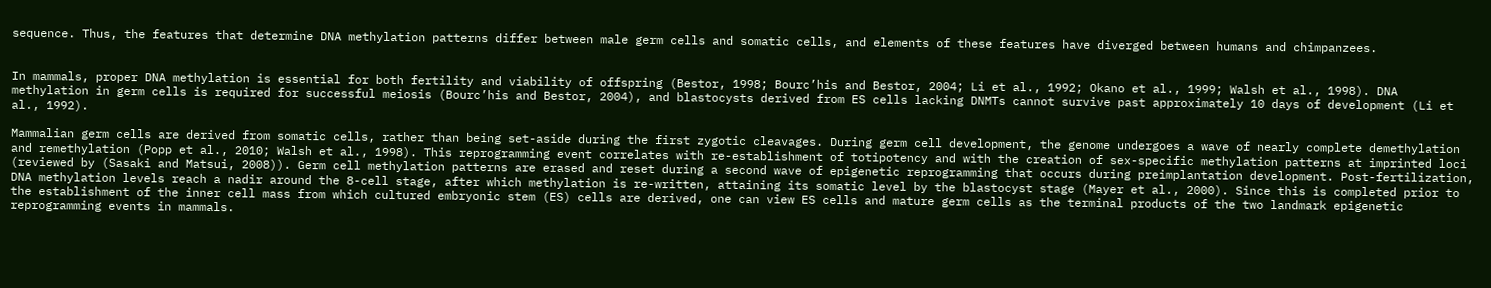sequence. Thus, the features that determine DNA methylation patterns differ between male germ cells and somatic cells, and elements of these features have diverged between humans and chimpanzees.


In mammals, proper DNA methylation is essential for both fertility and viability of offspring (Bestor, 1998; Bourc’his and Bestor, 2004; Li et al., 1992; Okano et al., 1999; Walsh et al., 1998). DNA methylation in germ cells is required for successful meiosis (Bourc’his and Bestor, 2004), and blastocysts derived from ES cells lacking DNMTs cannot survive past approximately 10 days of development (Li et al., 1992).

Mammalian germ cells are derived from somatic cells, rather than being set-aside during the first zygotic cleavages. During germ cell development, the genome undergoes a wave of nearly complete demethylation and remethylation (Popp et al., 2010; Walsh et al., 1998). This reprogramming event correlates with re-establishment of totipotency and with the creation of sex-specific methylation patterns at imprinted loci (reviewed by (Sasaki and Matsui, 2008)). Germ cell methylation patterns are erased and reset during a second wave of epigenetic reprogramming that occurs during preimplantation development. Post-fertilization, DNA methylation levels reach a nadir around the 8-cell stage, after which methylation is re-written, attaining its somatic level by the blastocyst stage (Mayer et al., 2000). Since this is completed prior to the establishment of the inner cell mass from which cultured embryonic stem (ES) cells are derived, one can view ES cells and mature germ cells as the terminal products of the two landmark epigenetic reprogramming events in mammals.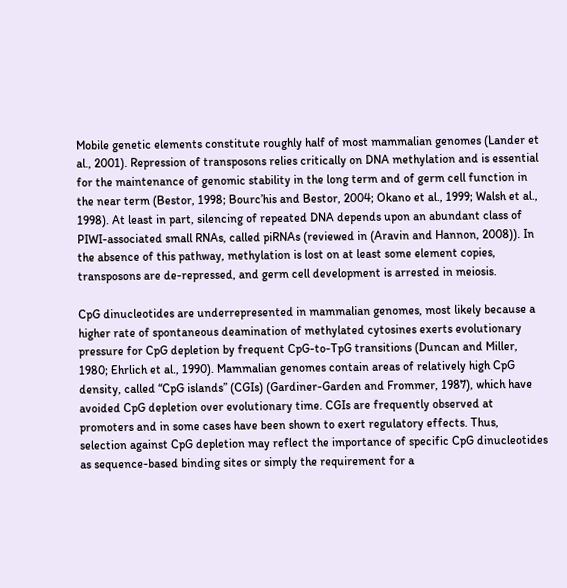Mobile genetic elements constitute roughly half of most mammalian genomes (Lander et al., 2001). Repression of transposons relies critically on DNA methylation and is essential for the maintenance of genomic stability in the long term and of germ cell function in the near term (Bestor, 1998; Bourc’his and Bestor, 2004; Okano et al., 1999; Walsh et al., 1998). At least in part, silencing of repeated DNA depends upon an abundant class of PIWI-associated small RNAs, called piRNAs (reviewed in (Aravin and Hannon, 2008)). In the absence of this pathway, methylation is lost on at least some element copies, transposons are de-repressed, and germ cell development is arrested in meiosis.

CpG dinucleotides are underrepresented in mammalian genomes, most likely because a higher rate of spontaneous deamination of methylated cytosines exerts evolutionary pressure for CpG depletion by frequent CpG-to-TpG transitions (Duncan and Miller, 1980; Ehrlich et al., 1990). Mammalian genomes contain areas of relatively high CpG density, called “CpG islands” (CGIs) (Gardiner-Garden and Frommer, 1987), which have avoided CpG depletion over evolutionary time. CGIs are frequently observed at promoters and in some cases have been shown to exert regulatory effects. Thus, selection against CpG depletion may reflect the importance of specific CpG dinucleotides as sequence-based binding sites or simply the requirement for a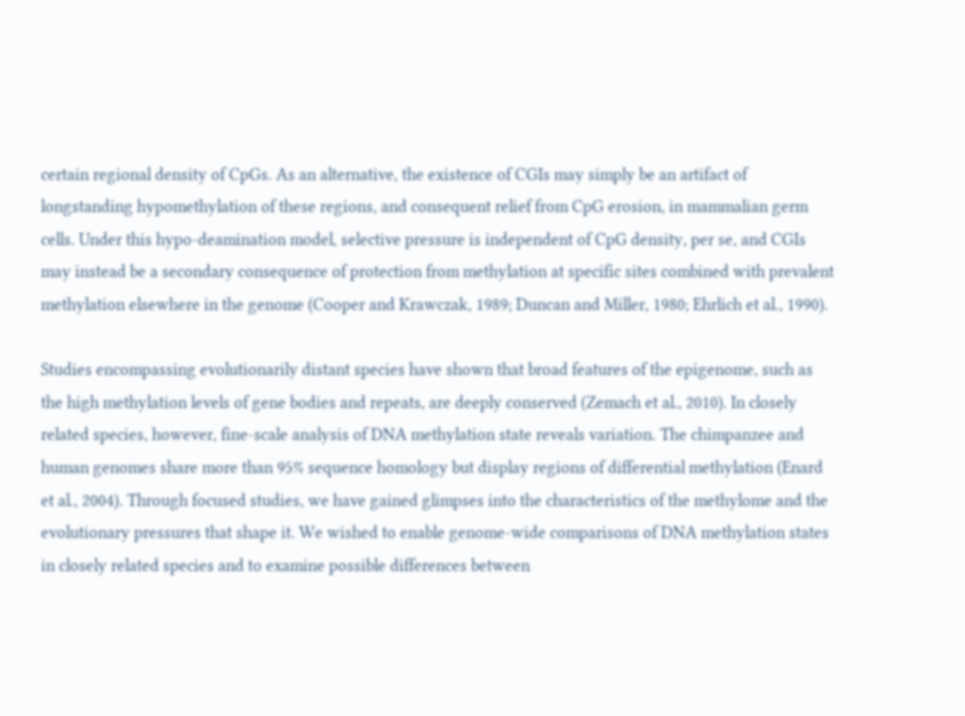certain regional density of CpGs. As an alternative, the existence of CGIs may simply be an artifact of longstanding hypomethylation of these regions, and consequent relief from CpG erosion, in mammalian germ cells. Under this hypo-deamination model, selective pressure is independent of CpG density, per se, and CGIs may instead be a secondary consequence of protection from methylation at specific sites combined with prevalent methylation elsewhere in the genome (Cooper and Krawczak, 1989; Duncan and Miller, 1980; Ehrlich et al., 1990).

Studies encompassing evolutionarily distant species have shown that broad features of the epigenome, such as the high methylation levels of gene bodies and repeats, are deeply conserved (Zemach et al., 2010). In closely related species, however, fine-scale analysis of DNA methylation state reveals variation. The chimpanzee and human genomes share more than 95% sequence homology but display regions of differential methylation (Enard et al., 2004). Through focused studies, we have gained glimpses into the characteristics of the methylome and the evolutionary pressures that shape it. We wished to enable genome-wide comparisons of DNA methylation states in closely related species and to examine possible differences between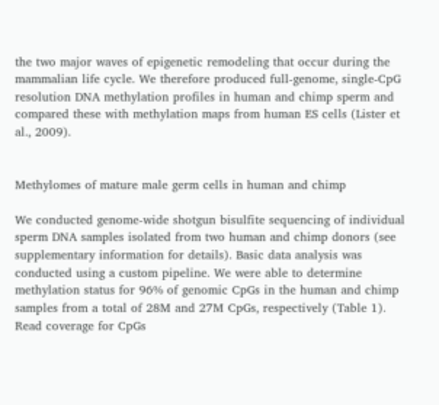the two major waves of epigenetic remodeling that occur during the mammalian life cycle. We therefore produced full-genome, single-CpG resolution DNA methylation profiles in human and chimp sperm and compared these with methylation maps from human ES cells (Lister et al., 2009).


Methylomes of mature male germ cells in human and chimp

We conducted genome-wide shotgun bisulfite sequencing of individual sperm DNA samples isolated from two human and chimp donors (see supplementary information for details). Basic data analysis was conducted using a custom pipeline. We were able to determine methylation status for 96% of genomic CpGs in the human and chimp samples from a total of 28M and 27M CpGs, respectively (Table 1). Read coverage for CpGs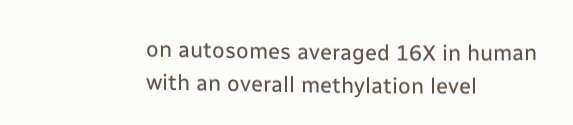on autosomes averaged 16X in human with an overall methylation level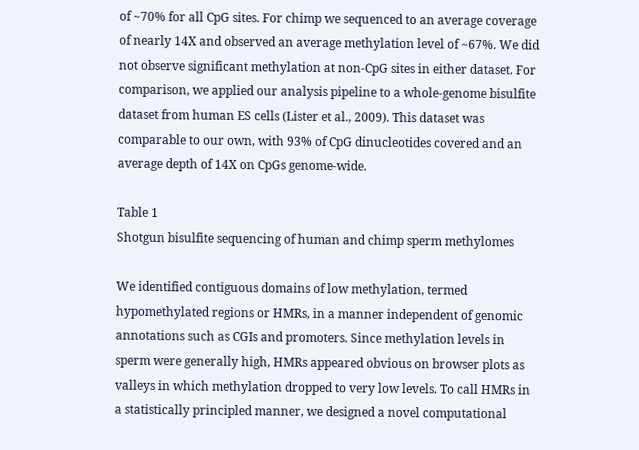of ~70% for all CpG sites. For chimp we sequenced to an average coverage of nearly 14X and observed an average methylation level of ~67%. We did not observe significant methylation at non-CpG sites in either dataset. For comparison, we applied our analysis pipeline to a whole-genome bisulfite dataset from human ES cells (Lister et al., 2009). This dataset was comparable to our own, with 93% of CpG dinucleotides covered and an average depth of 14X on CpGs genome-wide.

Table 1
Shotgun bisulfite sequencing of human and chimp sperm methylomes

We identified contiguous domains of low methylation, termed hypomethylated regions or HMRs, in a manner independent of genomic annotations such as CGIs and promoters. Since methylation levels in sperm were generally high, HMRs appeared obvious on browser plots as valleys in which methylation dropped to very low levels. To call HMRs in a statistically principled manner, we designed a novel computational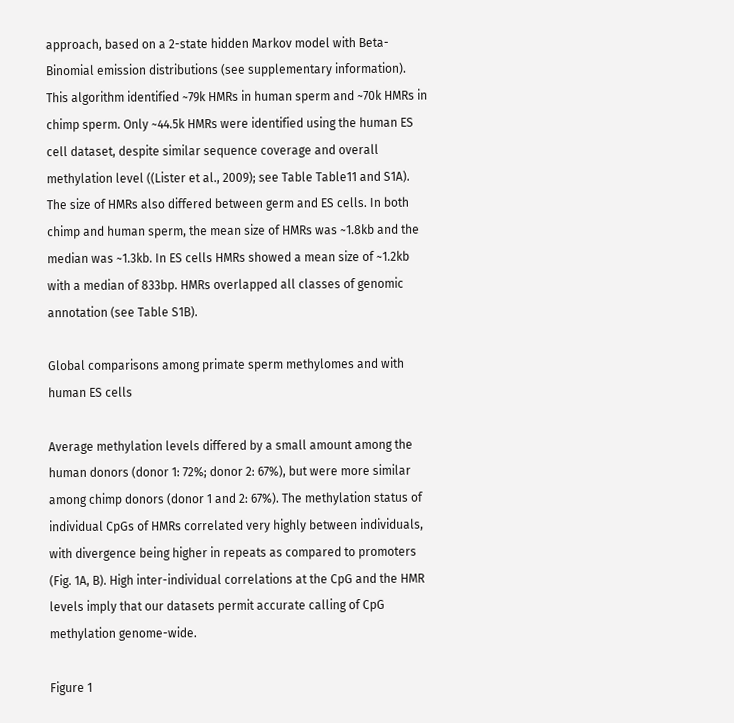approach, based on a 2-state hidden Markov model with Beta-Binomial emission distributions (see supplementary information). This algorithm identified ~79k HMRs in human sperm and ~70k HMRs in chimp sperm. Only ~44.5k HMRs were identified using the human ES cell dataset, despite similar sequence coverage and overall methylation level ((Lister et al., 2009); see Table Table11 and S1A). The size of HMRs also differed between germ and ES cells. In both chimp and human sperm, the mean size of HMRs was ~1.8kb and the median was ~1.3kb. In ES cells HMRs showed a mean size of ~1.2kb with a median of 833bp. HMRs overlapped all classes of genomic annotation (see Table S1B).

Global comparisons among primate sperm methylomes and with human ES cells

Average methylation levels differed by a small amount among the human donors (donor 1: 72%; donor 2: 67%), but were more similar among chimp donors (donor 1 and 2: 67%). The methylation status of individual CpGs of HMRs correlated very highly between individuals, with divergence being higher in repeats as compared to promoters (Fig. 1A, B). High inter-individual correlations at the CpG and the HMR levels imply that our datasets permit accurate calling of CpG methylation genome-wide.

Figure 1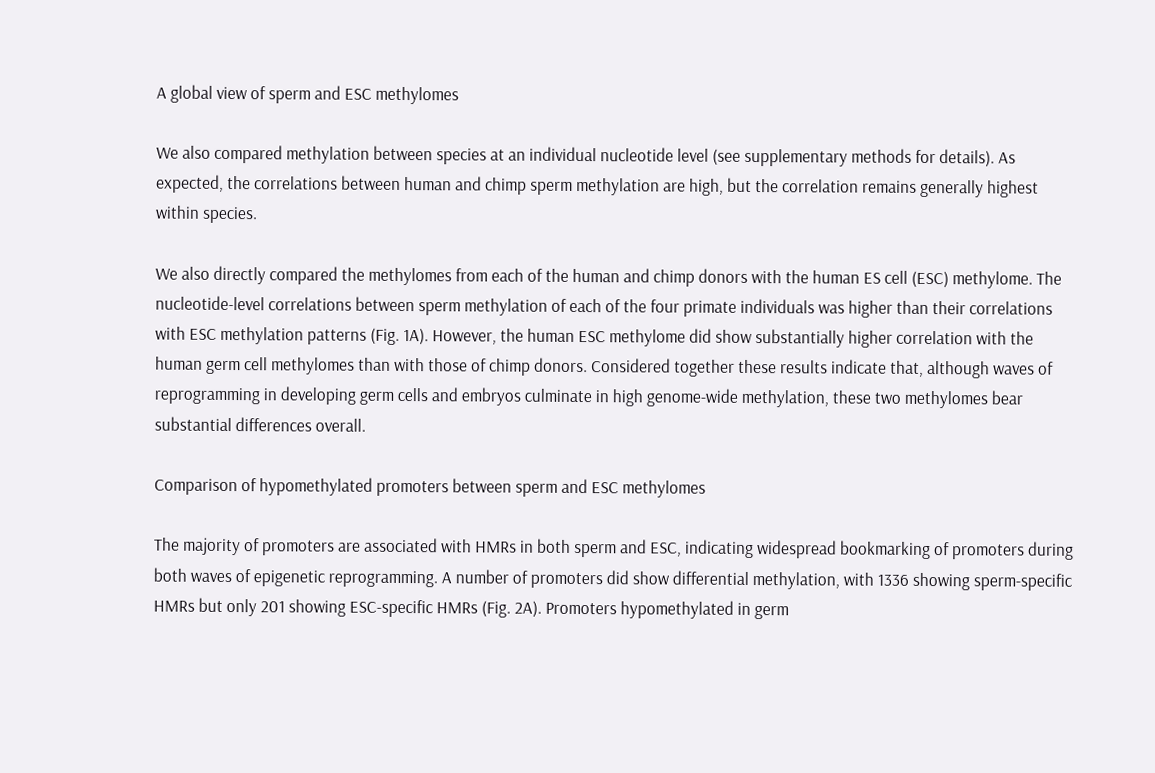A global view of sperm and ESC methylomes

We also compared methylation between species at an individual nucleotide level (see supplementary methods for details). As expected, the correlations between human and chimp sperm methylation are high, but the correlation remains generally highest within species.

We also directly compared the methylomes from each of the human and chimp donors with the human ES cell (ESC) methylome. The nucleotide-level correlations between sperm methylation of each of the four primate individuals was higher than their correlations with ESC methylation patterns (Fig. 1A). However, the human ESC methylome did show substantially higher correlation with the human germ cell methylomes than with those of chimp donors. Considered together these results indicate that, although waves of reprogramming in developing germ cells and embryos culminate in high genome-wide methylation, these two methylomes bear substantial differences overall.

Comparison of hypomethylated promoters between sperm and ESC methylomes

The majority of promoters are associated with HMRs in both sperm and ESC, indicating widespread bookmarking of promoters during both waves of epigenetic reprogramming. A number of promoters did show differential methylation, with 1336 showing sperm-specific HMRs but only 201 showing ESC-specific HMRs (Fig. 2A). Promoters hypomethylated in germ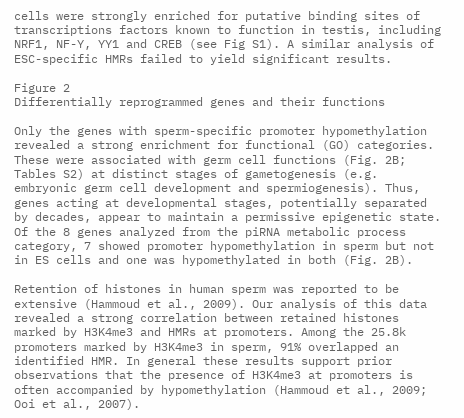cells were strongly enriched for putative binding sites of transcriptions factors known to function in testis, including NRF1, NF-Y, YY1 and CREB (see Fig S1). A similar analysis of ESC-specific HMRs failed to yield significant results.

Figure 2
Differentially reprogrammed genes and their functions

Only the genes with sperm-specific promoter hypomethylation revealed a strong enrichment for functional (GO) categories. These were associated with germ cell functions (Fig. 2B; Tables S2) at distinct stages of gametogenesis (e.g. embryonic germ cell development and spermiogenesis). Thus, genes acting at developmental stages, potentially separated by decades, appear to maintain a permissive epigenetic state. Of the 8 genes analyzed from the piRNA metabolic process category, 7 showed promoter hypomethylation in sperm but not in ES cells and one was hypomethylated in both (Fig. 2B).

Retention of histones in human sperm was reported to be extensive (Hammoud et al., 2009). Our analysis of this data revealed a strong correlation between retained histones marked by H3K4me3 and HMRs at promoters. Among the 25.8k promoters marked by H3K4me3 in sperm, 91% overlapped an identified HMR. In general these results support prior observations that the presence of H3K4me3 at promoters is often accompanied by hypomethylation (Hammoud et al., 2009; Ooi et al., 2007).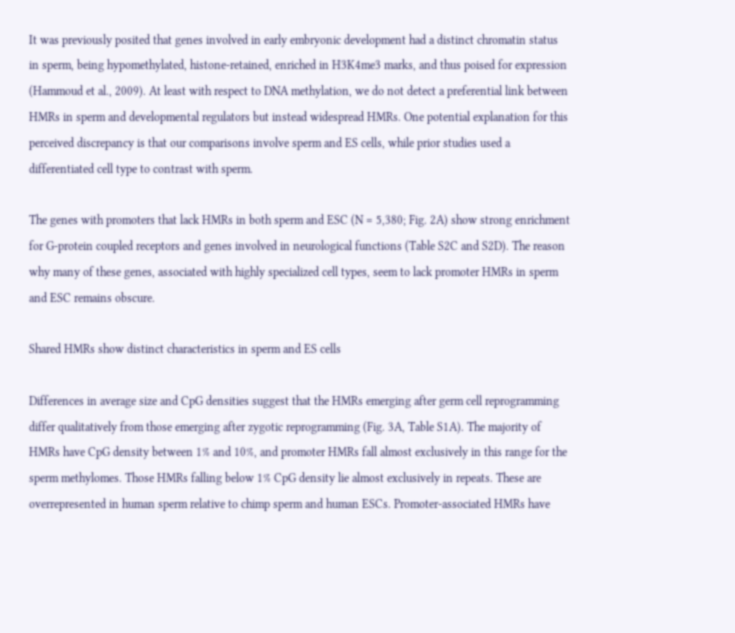It was previously posited that genes involved in early embryonic development had a distinct chromatin status in sperm, being hypomethylated, histone-retained, enriched in H3K4me3 marks, and thus poised for expression (Hammoud et al., 2009). At least with respect to DNA methylation, we do not detect a preferential link between HMRs in sperm and developmental regulators but instead widespread HMRs. One potential explanation for this perceived discrepancy is that our comparisons involve sperm and ES cells, while prior studies used a differentiated cell type to contrast with sperm.

The genes with promoters that lack HMRs in both sperm and ESC (N = 5,380; Fig. 2A) show strong enrichment for G-protein coupled receptors and genes involved in neurological functions (Table S2C and S2D). The reason why many of these genes, associated with highly specialized cell types, seem to lack promoter HMRs in sperm and ESC remains obscure.

Shared HMRs show distinct characteristics in sperm and ES cells

Differences in average size and CpG densities suggest that the HMRs emerging after germ cell reprogramming differ qualitatively from those emerging after zygotic reprogramming (Fig. 3A, Table S1A). The majority of HMRs have CpG density between 1% and 10%, and promoter HMRs fall almost exclusively in this range for the sperm methylomes. Those HMRs falling below 1% CpG density lie almost exclusively in repeats. These are overrepresented in human sperm relative to chimp sperm and human ESCs. Promoter-associated HMRs have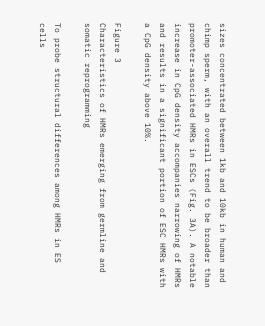sizes concentrated between 1kb and 10kb in human and chimp sperm, with an overall trend to be broader than promoter-associated HMRs in ESCs (Fig. 3A). A notable increase in CpG density accompanies narrowing of HMRs and results in a significant portion of ESC HMRs with a CpG density above 10%.

Figure 3
Characteristics of HMRs emerging from germline and somatic reprogramming

To probe structural differences among HMRs in ES cells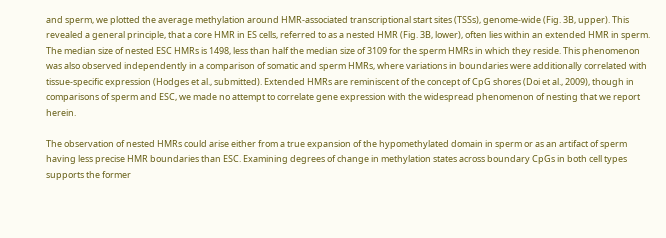and sperm, we plotted the average methylation around HMR-associated transcriptional start sites (TSSs), genome-wide (Fig. 3B, upper). This revealed a general principle, that a core HMR in ES cells, referred to as a nested HMR (Fig. 3B, lower), often lies within an extended HMR in sperm. The median size of nested ESC HMRs is 1498, less than half the median size of 3109 for the sperm HMRs in which they reside. This phenomenon was also observed independently in a comparison of somatic and sperm HMRs, where variations in boundaries were additionally correlated with tissue-specific expression (Hodges et al., submitted). Extended HMRs are reminiscent of the concept of CpG shores (Doi et al., 2009), though in comparisons of sperm and ESC, we made no attempt to correlate gene expression with the widespread phenomenon of nesting that we report herein.

The observation of nested HMRs could arise either from a true expansion of the hypomethylated domain in sperm or as an artifact of sperm having less precise HMR boundaries than ESC. Examining degrees of change in methylation states across boundary CpGs in both cell types supports the former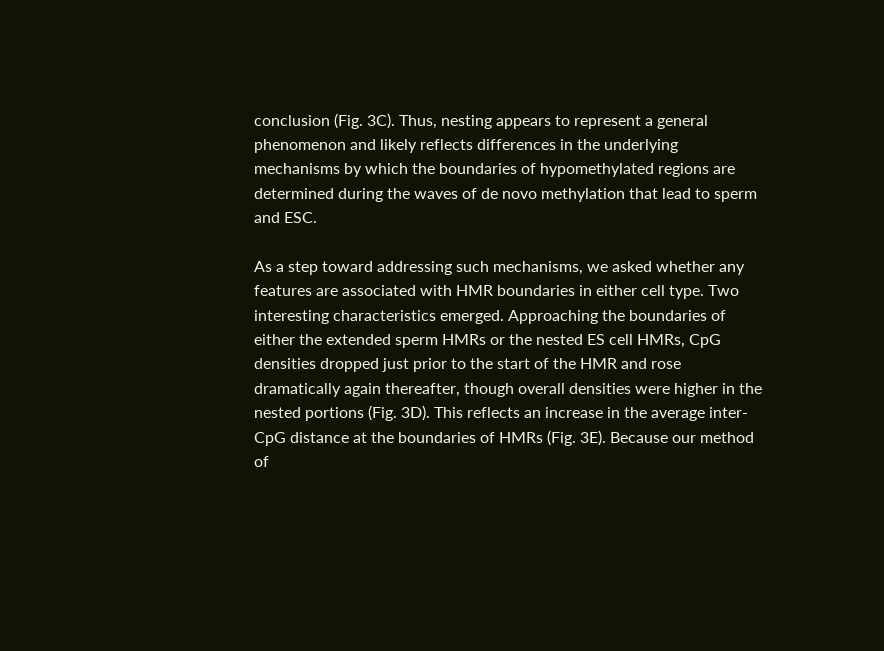conclusion (Fig. 3C). Thus, nesting appears to represent a general phenomenon and likely reflects differences in the underlying mechanisms by which the boundaries of hypomethylated regions are determined during the waves of de novo methylation that lead to sperm and ESC.

As a step toward addressing such mechanisms, we asked whether any features are associated with HMR boundaries in either cell type. Two interesting characteristics emerged. Approaching the boundaries of either the extended sperm HMRs or the nested ES cell HMRs, CpG densities dropped just prior to the start of the HMR and rose dramatically again thereafter, though overall densities were higher in the nested portions (Fig. 3D). This reflects an increase in the average inter-CpG distance at the boundaries of HMRs (Fig. 3E). Because our method of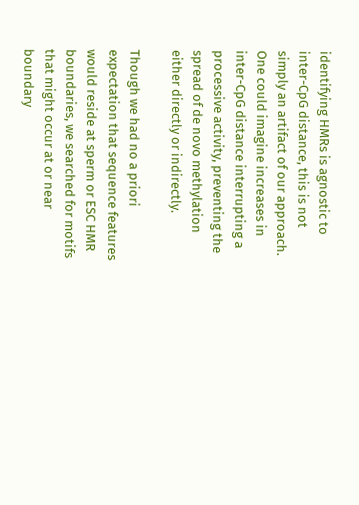identifying HMRs is agnostic to inter-CpG distance, this is not simply an artifact of our approach. One could imagine increases in inter-CpG distance interrupting a processive activity, preventing the spread of de novo methylation either directly or indirectly.

Though we had no a priori expectation that sequence features would reside at sperm or ESC HMR boundaries, we searched for motifs that might occur at or near boundary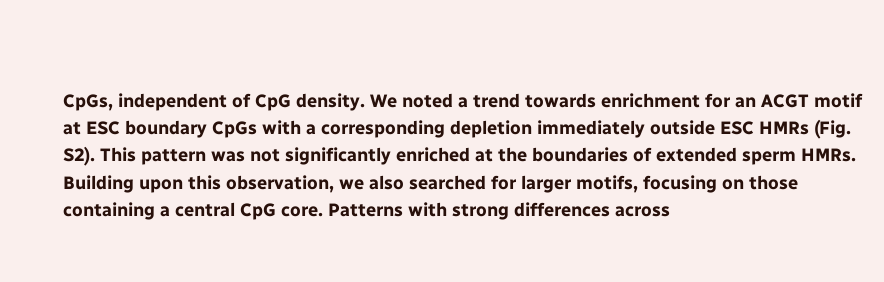CpGs, independent of CpG density. We noted a trend towards enrichment for an ACGT motif at ESC boundary CpGs with a corresponding depletion immediately outside ESC HMRs (Fig. S2). This pattern was not significantly enriched at the boundaries of extended sperm HMRs. Building upon this observation, we also searched for larger motifs, focusing on those containing a central CpG core. Patterns with strong differences across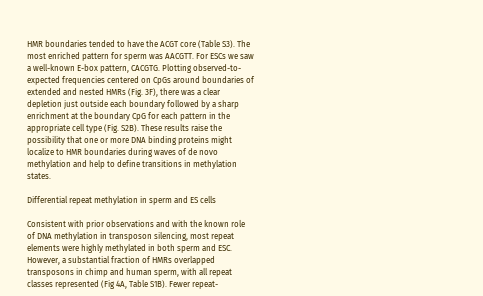HMR boundaries tended to have the ACGT core (Table S3). The most enriched pattern for sperm was AACGTT. For ESCs we saw a well-known E-box pattern, CACGTG. Plotting observed-to-expected frequencies centered on CpGs around boundaries of extended and nested HMRs (Fig. 3F), there was a clear depletion just outside each boundary followed by a sharp enrichment at the boundary CpG for each pattern in the appropriate cell type (Fig. S2B). These results raise the possibility that one or more DNA binding proteins might localize to HMR boundaries during waves of de novo methylation and help to define transitions in methylation states.

Differential repeat methylation in sperm and ES cells

Consistent with prior observations and with the known role of DNA methylation in transposon silencing, most repeat elements were highly methylated in both sperm and ESC. However, a substantial fraction of HMRs overlapped transposons in chimp and human sperm, with all repeat classes represented (Fig 4A, Table S1B). Fewer repeat-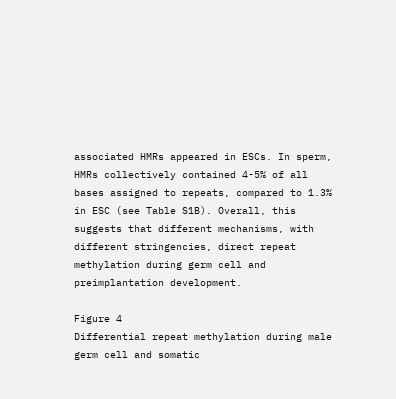associated HMRs appeared in ESCs. In sperm, HMRs collectively contained 4-5% of all bases assigned to repeats, compared to 1.3% in ESC (see Table S1B). Overall, this suggests that different mechanisms, with different stringencies, direct repeat methylation during germ cell and preimplantation development.

Figure 4
Differential repeat methylation during male germ cell and somatic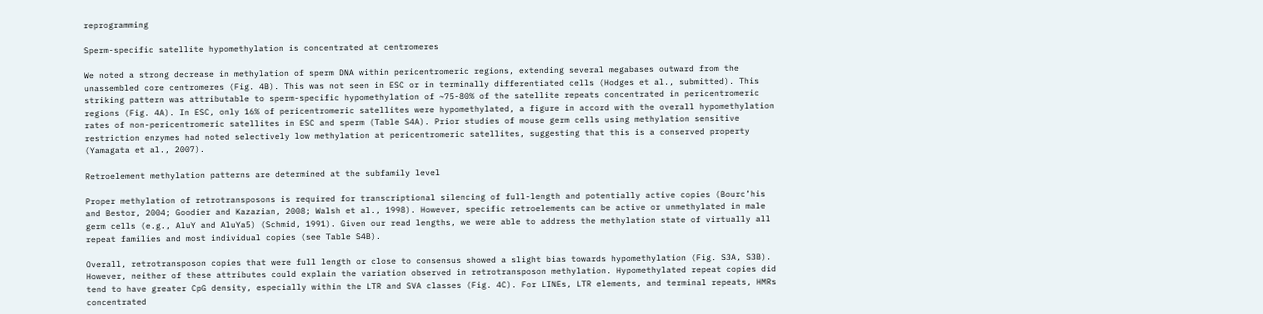reprogramming

Sperm-specific satellite hypomethylation is concentrated at centromeres

We noted a strong decrease in methylation of sperm DNA within pericentromeric regions, extending several megabases outward from the unassembled core centromeres (Fig. 4B). This was not seen in ESC or in terminally differentiated cells (Hodges et al., submitted). This striking pattern was attributable to sperm-specific hypomethylation of ~75-80% of the satellite repeats concentrated in pericentromeric regions (Fig. 4A). In ESC, only 16% of pericentromeric satellites were hypomethylated, a figure in accord with the overall hypomethylation rates of non-pericentromeric satellites in ESC and sperm (Table S4A). Prior studies of mouse germ cells using methylation sensitive restriction enzymes had noted selectively low methylation at pericentromeric satellites, suggesting that this is a conserved property (Yamagata et al., 2007).

Retroelement methylation patterns are determined at the subfamily level

Proper methylation of retrotransposons is required for transcriptional silencing of full-length and potentially active copies (Bourc’his and Bestor, 2004; Goodier and Kazazian, 2008; Walsh et al., 1998). However, specific retroelements can be active or unmethylated in male germ cells (e.g., AluY and AluYa5) (Schmid, 1991). Given our read lengths, we were able to address the methylation state of virtually all repeat families and most individual copies (see Table S4B).

Overall, retrotransposon copies that were full length or close to consensus showed a slight bias towards hypomethylation (Fig. S3A, S3B). However, neither of these attributes could explain the variation observed in retrotransposon methylation. Hypomethylated repeat copies did tend to have greater CpG density, especially within the LTR and SVA classes (Fig. 4C). For LINEs, LTR elements, and terminal repeats, HMRs concentrated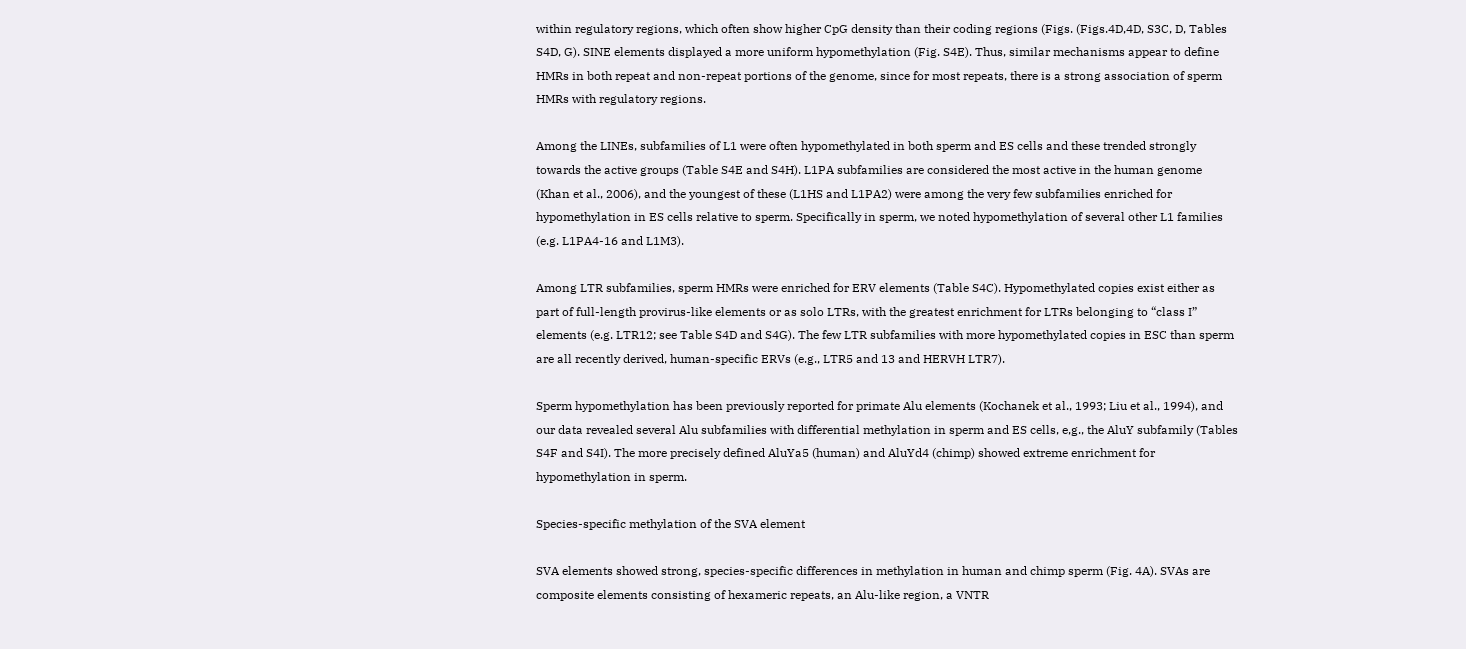within regulatory regions, which often show higher CpG density than their coding regions (Figs. (Figs.4D,4D, S3C, D, Tables S4D, G). SINE elements displayed a more uniform hypomethylation (Fig. S4E). Thus, similar mechanisms appear to define HMRs in both repeat and non-repeat portions of the genome, since for most repeats, there is a strong association of sperm HMRs with regulatory regions.

Among the LINEs, subfamilies of L1 were often hypomethylated in both sperm and ES cells and these trended strongly towards the active groups (Table S4E and S4H). L1PA subfamilies are considered the most active in the human genome (Khan et al., 2006), and the youngest of these (L1HS and L1PA2) were among the very few subfamilies enriched for hypomethylation in ES cells relative to sperm. Specifically in sperm, we noted hypomethylation of several other L1 families (e.g. L1PA4-16 and L1M3).

Among LTR subfamilies, sperm HMRs were enriched for ERV elements (Table S4C). Hypomethylated copies exist either as part of full-length provirus-like elements or as solo LTRs, with the greatest enrichment for LTRs belonging to “class I” elements (e.g. LTR12; see Table S4D and S4G). The few LTR subfamilies with more hypomethylated copies in ESC than sperm are all recently derived, human-specific ERVs (e.g., LTR5 and 13 and HERVH LTR7).

Sperm hypomethylation has been previously reported for primate Alu elements (Kochanek et al., 1993; Liu et al., 1994), and our data revealed several Alu subfamilies with differential methylation in sperm and ES cells, e,g., the AluY subfamily (Tables S4F and S4I). The more precisely defined AluYa5 (human) and AluYd4 (chimp) showed extreme enrichment for hypomethylation in sperm.

Species-specific methylation of the SVA element

SVA elements showed strong, species-specific differences in methylation in human and chimp sperm (Fig. 4A). SVAs are composite elements consisting of hexameric repeats, an Alu-like region, a VNTR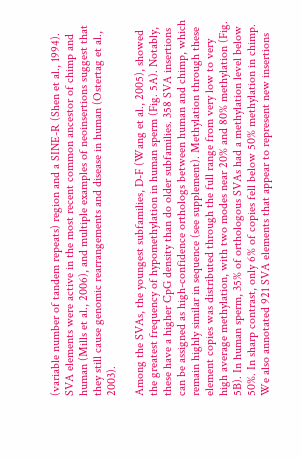(variable number of tandem repeats) region and a SINE-R (Shen et al., 1994). SVA elements were active in the most recent common ancestor of chimp and human (Mills et al., 2006), and multiple examples of neoinsertions suggest that they still cause genomic rearrangements and disease in human (Ostertag et al., 2003).

Among the SVAs, the youngest subfamilies, D-F (Wang et al., 2005), showed the greatest frequency of hypomethylation in human sperm (Fig. 5A). Notably, these have a higher CpG density than do older subfamilies. 358 SVA insertions can be assigned as high-confidence orthologs between human and chimp, which remain highly similar in sequence (see supplement). Methylation through these element copies was distributed through the full range from very low to very high average methylation, with two modes near 20% and 80% methylation (Fig. 5B). In human sperm, 35% of orthologous SVAs had a methylation level below 50%. In sharp contrast, only 6% of copies fell below 50% methylation in chimp. We also annotated 921 SVA elements that appear to represent new insertions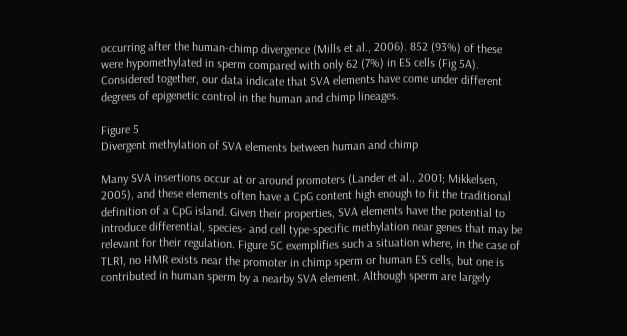occurring after the human-chimp divergence (Mills et al., 2006). 852 (93%) of these were hypomethylated in sperm compared with only 62 (7%) in ES cells (Fig 5A). Considered together, our data indicate that SVA elements have come under different degrees of epigenetic control in the human and chimp lineages.

Figure 5
Divergent methylation of SVA elements between human and chimp

Many SVA insertions occur at or around promoters (Lander et al., 2001; Mikkelsen, 2005), and these elements often have a CpG content high enough to fit the traditional definition of a CpG island. Given their properties, SVA elements have the potential to introduce differential, species- and cell type-specific methylation near genes that may be relevant for their regulation. Figure 5C exemplifies such a situation where, in the case of TLR1, no HMR exists near the promoter in chimp sperm or human ES cells, but one is contributed in human sperm by a nearby SVA element. Although sperm are largely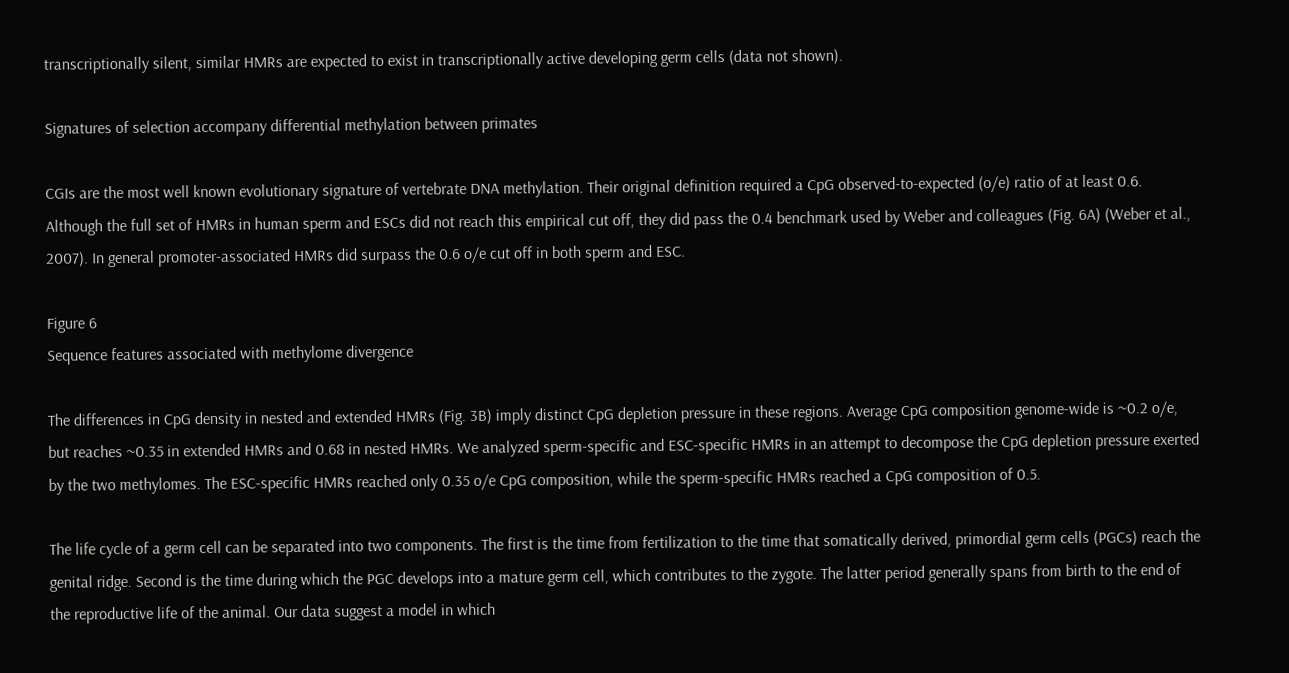transcriptionally silent, similar HMRs are expected to exist in transcriptionally active developing germ cells (data not shown).

Signatures of selection accompany differential methylation between primates

CGIs are the most well known evolutionary signature of vertebrate DNA methylation. Their original definition required a CpG observed-to-expected (o/e) ratio of at least 0.6. Although the full set of HMRs in human sperm and ESCs did not reach this empirical cut off, they did pass the 0.4 benchmark used by Weber and colleagues (Fig. 6A) (Weber et al., 2007). In general promoter-associated HMRs did surpass the 0.6 o/e cut off in both sperm and ESC.

Figure 6
Sequence features associated with methylome divergence

The differences in CpG density in nested and extended HMRs (Fig. 3B) imply distinct CpG depletion pressure in these regions. Average CpG composition genome-wide is ~0.2 o/e, but reaches ~0.35 in extended HMRs and 0.68 in nested HMRs. We analyzed sperm-specific and ESC-specific HMRs in an attempt to decompose the CpG depletion pressure exerted by the two methylomes. The ESC-specific HMRs reached only 0.35 o/e CpG composition, while the sperm-specific HMRs reached a CpG composition of 0.5.

The life cycle of a germ cell can be separated into two components. The first is the time from fertilization to the time that somatically derived, primordial germ cells (PGCs) reach the genital ridge. Second is the time during which the PGC develops into a mature germ cell, which contributes to the zygote. The latter period generally spans from birth to the end of the reproductive life of the animal. Our data suggest a model in which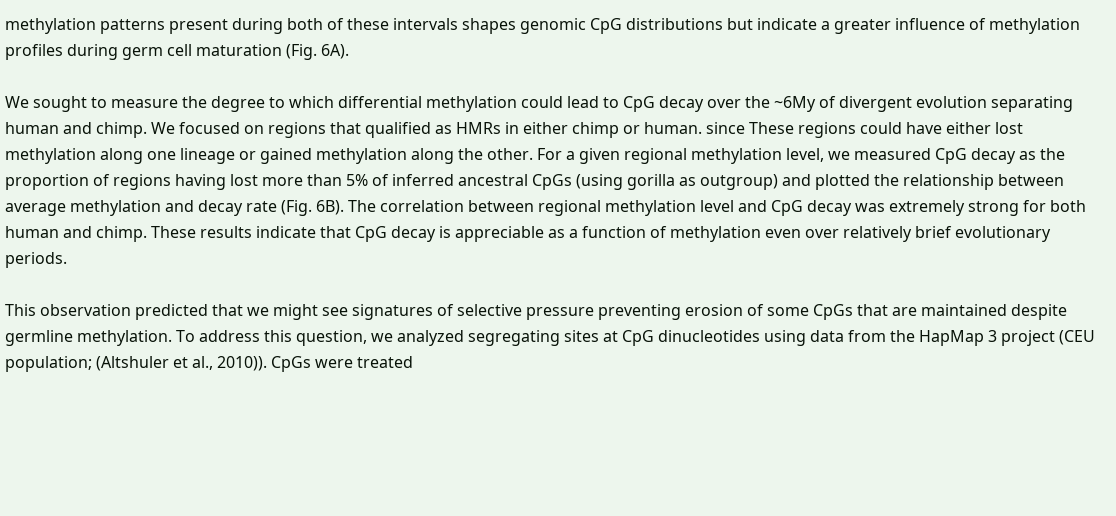methylation patterns present during both of these intervals shapes genomic CpG distributions but indicate a greater influence of methylation profiles during germ cell maturation (Fig. 6A).

We sought to measure the degree to which differential methylation could lead to CpG decay over the ~6My of divergent evolution separating human and chimp. We focused on regions that qualified as HMRs in either chimp or human. since These regions could have either lost methylation along one lineage or gained methylation along the other. For a given regional methylation level, we measured CpG decay as the proportion of regions having lost more than 5% of inferred ancestral CpGs (using gorilla as outgroup) and plotted the relationship between average methylation and decay rate (Fig. 6B). The correlation between regional methylation level and CpG decay was extremely strong for both human and chimp. These results indicate that CpG decay is appreciable as a function of methylation even over relatively brief evolutionary periods.

This observation predicted that we might see signatures of selective pressure preventing erosion of some CpGs that are maintained despite germline methylation. To address this question, we analyzed segregating sites at CpG dinucleotides using data from the HapMap 3 project (CEU population; (Altshuler et al., 2010)). CpGs were treated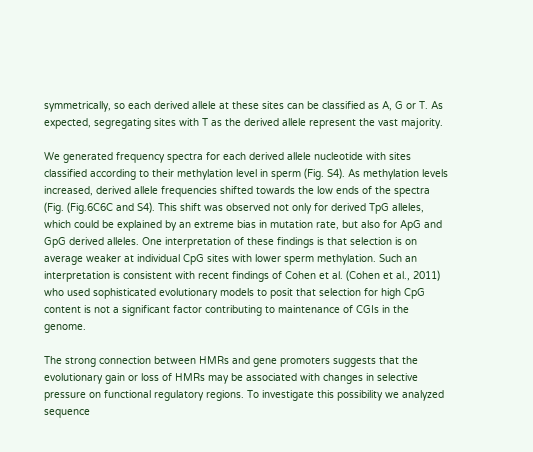symmetrically, so each derived allele at these sites can be classified as A, G or T. As expected, segregating sites with T as the derived allele represent the vast majority.

We generated frequency spectra for each derived allele nucleotide with sites classified according to their methylation level in sperm (Fig. S4). As methylation levels increased, derived allele frequencies shifted towards the low ends of the spectra (Fig. (Fig.6C6C and S4). This shift was observed not only for derived TpG alleles, which could be explained by an extreme bias in mutation rate, but also for ApG and GpG derived alleles. One interpretation of these findings is that selection is on average weaker at individual CpG sites with lower sperm methylation. Such an interpretation is consistent with recent findings of Cohen et al. (Cohen et al., 2011) who used sophisticated evolutionary models to posit that selection for high CpG content is not a significant factor contributing to maintenance of CGIs in the genome.

The strong connection between HMRs and gene promoters suggests that the evolutionary gain or loss of HMRs may be associated with changes in selective pressure on functional regulatory regions. To investigate this possibility we analyzed sequence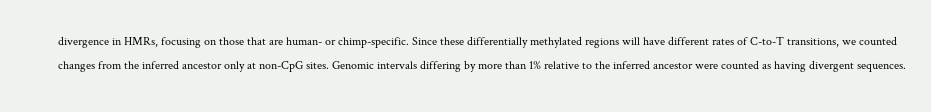divergence in HMRs, focusing on those that are human- or chimp-specific. Since these differentially methylated regions will have different rates of C-to-T transitions, we counted changes from the inferred ancestor only at non-CpG sites. Genomic intervals differing by more than 1% relative to the inferred ancestor were counted as having divergent sequences.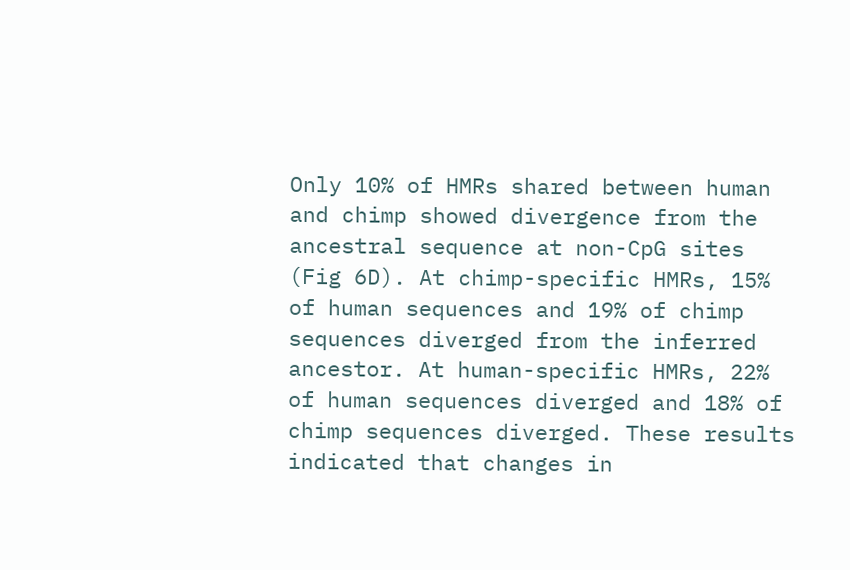Only 10% of HMRs shared between human and chimp showed divergence from the ancestral sequence at non-CpG sites (Fig 6D). At chimp-specific HMRs, 15% of human sequences and 19% of chimp sequences diverged from the inferred ancestor. At human-specific HMRs, 22% of human sequences diverged and 18% of chimp sequences diverged. These results indicated that changes in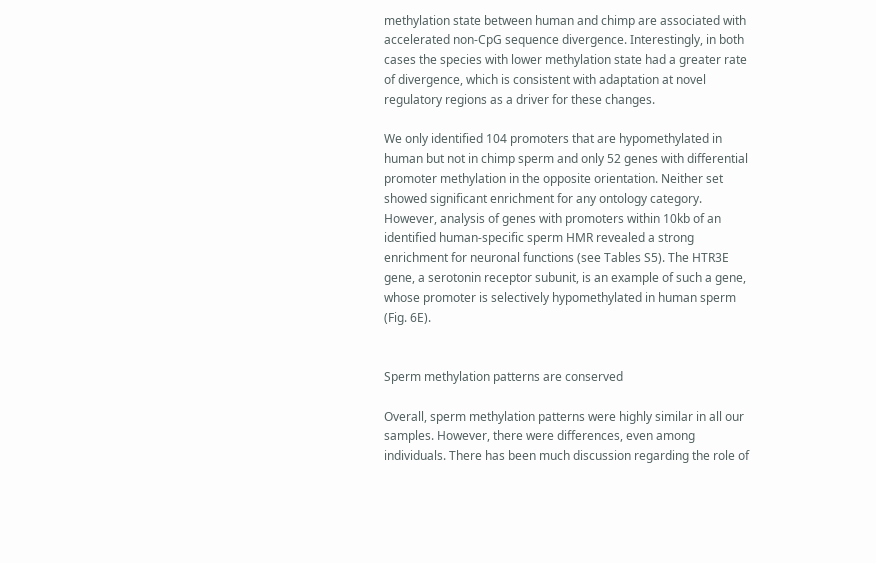methylation state between human and chimp are associated with accelerated non-CpG sequence divergence. Interestingly, in both cases the species with lower methylation state had a greater rate of divergence, which is consistent with adaptation at novel regulatory regions as a driver for these changes.

We only identified 104 promoters that are hypomethylated in human but not in chimp sperm and only 52 genes with differential promoter methylation in the opposite orientation. Neither set showed significant enrichment for any ontology category. However, analysis of genes with promoters within 10kb of an identified human-specific sperm HMR revealed a strong enrichment for neuronal functions (see Tables S5). The HTR3E gene, a serotonin receptor subunit, is an example of such a gene, whose promoter is selectively hypomethylated in human sperm (Fig. 6E).


Sperm methylation patterns are conserved

Overall, sperm methylation patterns were highly similar in all our samples. However, there were differences, even among individuals. There has been much discussion regarding the role of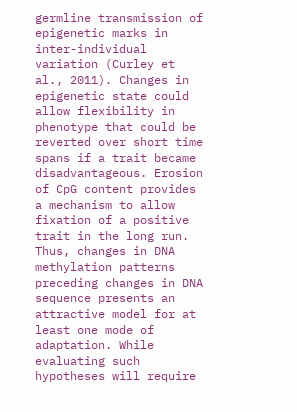germline transmission of epigenetic marks in inter-individual variation (Curley et al., 2011). Changes in epigenetic state could allow flexibility in phenotype that could be reverted over short time spans if a trait became disadvantageous. Erosion of CpG content provides a mechanism to allow fixation of a positive trait in the long run. Thus, changes in DNA methylation patterns preceding changes in DNA sequence presents an attractive model for at least one mode of adaptation. While evaluating such hypotheses will require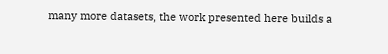many more datasets, the work presented here builds a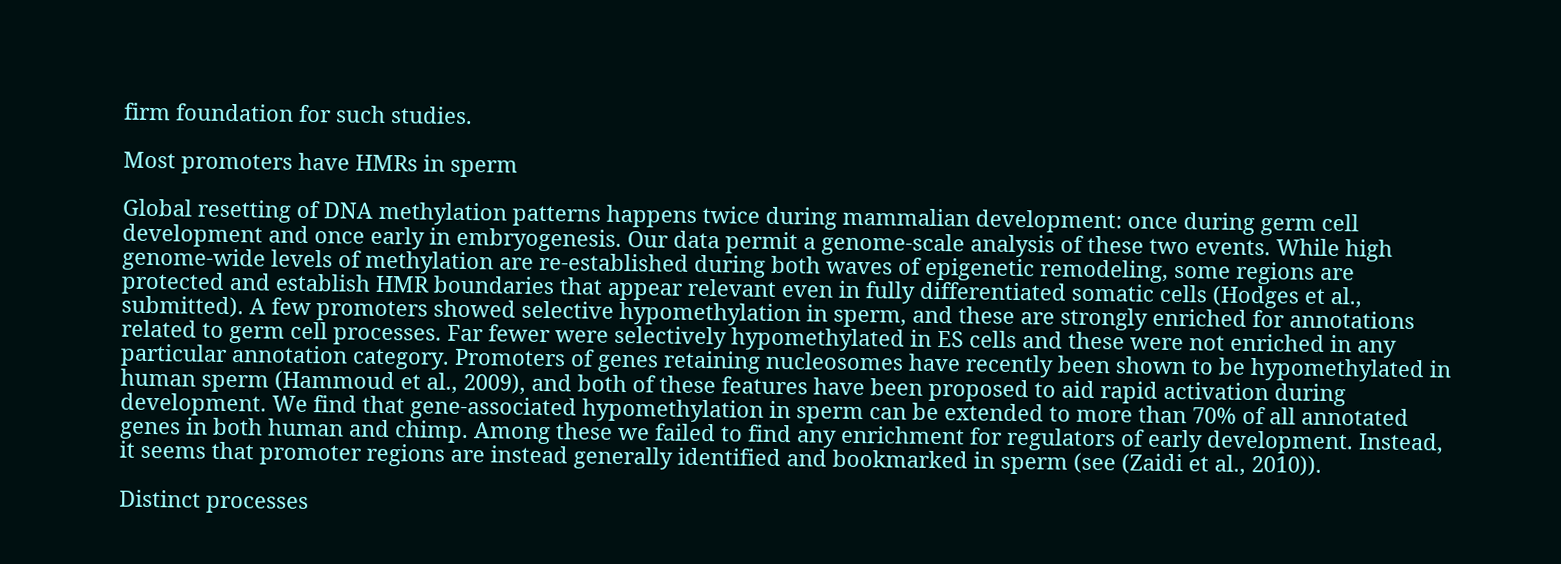firm foundation for such studies.

Most promoters have HMRs in sperm

Global resetting of DNA methylation patterns happens twice during mammalian development: once during germ cell development and once early in embryogenesis. Our data permit a genome-scale analysis of these two events. While high genome-wide levels of methylation are re-established during both waves of epigenetic remodeling, some regions are protected and establish HMR boundaries that appear relevant even in fully differentiated somatic cells (Hodges et al., submitted). A few promoters showed selective hypomethylation in sperm, and these are strongly enriched for annotations related to germ cell processes. Far fewer were selectively hypomethylated in ES cells and these were not enriched in any particular annotation category. Promoters of genes retaining nucleosomes have recently been shown to be hypomethylated in human sperm (Hammoud et al., 2009), and both of these features have been proposed to aid rapid activation during development. We find that gene-associated hypomethylation in sperm can be extended to more than 70% of all annotated genes in both human and chimp. Among these we failed to find any enrichment for regulators of early development. Instead, it seems that promoter regions are instead generally identified and bookmarked in sperm (see (Zaidi et al., 2010)).

Distinct processes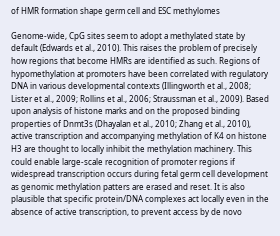of HMR formation shape germ cell and ESC methylomes

Genome-wide, CpG sites seem to adopt a methylated state by default (Edwards et al., 2010). This raises the problem of precisely how regions that become HMRs are identified as such. Regions of hypomethylation at promoters have been correlated with regulatory DNA in various developmental contexts (Illingworth et al., 2008; Lister et al., 2009; Rollins et al., 2006; Straussman et al., 2009). Based upon analysis of histone marks and on the proposed binding properties of Dnmt3s (Dhayalan et al., 2010; Zhang et al., 2010), active transcription and accompanying methylation of K4 on histone H3 are thought to locally inhibit the methylation machinery. This could enable large-scale recognition of promoter regions if widespread transcription occurs during fetal germ cell development as genomic methylation patters are erased and reset. It is also plausible that specific protein/DNA complexes act locally even in the absence of active transcription, to prevent access by de novo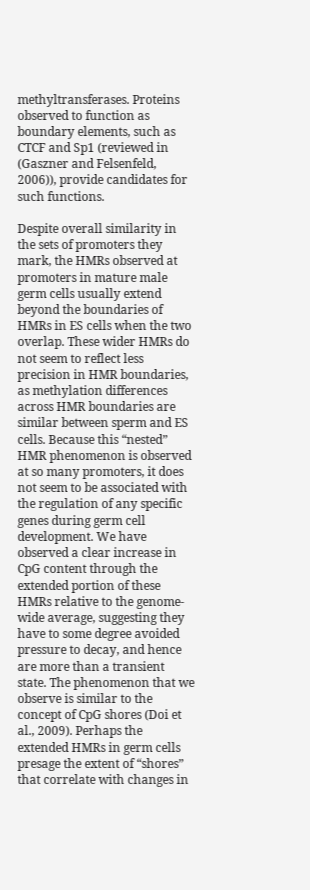methyltransferases. Proteins observed to function as boundary elements, such as CTCF and Sp1 (reviewed in (Gaszner and Felsenfeld, 2006)), provide candidates for such functions.

Despite overall similarity in the sets of promoters they mark, the HMRs observed at promoters in mature male germ cells usually extend beyond the boundaries of HMRs in ES cells when the two overlap. These wider HMRs do not seem to reflect less precision in HMR boundaries, as methylation differences across HMR boundaries are similar between sperm and ES cells. Because this “nested” HMR phenomenon is observed at so many promoters, it does not seem to be associated with the regulation of any specific genes during germ cell development. We have observed a clear increase in CpG content through the extended portion of these HMRs relative to the genome-wide average, suggesting they have to some degree avoided pressure to decay, and hence are more than a transient state. The phenomenon that we observe is similar to the concept of CpG shores (Doi et al., 2009). Perhaps the extended HMRs in germ cells presage the extent of “shores” that correlate with changes in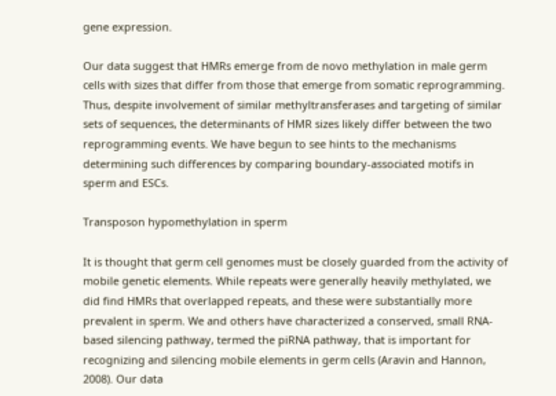gene expression.

Our data suggest that HMRs emerge from de novo methylation in male germ cells with sizes that differ from those that emerge from somatic reprogramming. Thus, despite involvement of similar methyltransferases and targeting of similar sets of sequences, the determinants of HMR sizes likely differ between the two reprogramming events. We have begun to see hints to the mechanisms determining such differences by comparing boundary-associated motifs in sperm and ESCs.

Transposon hypomethylation in sperm

It is thought that germ cell genomes must be closely guarded from the activity of mobile genetic elements. While repeats were generally heavily methylated, we did find HMRs that overlapped repeats, and these were substantially more prevalent in sperm. We and others have characterized a conserved, small RNA-based silencing pathway, termed the piRNA pathway, that is important for recognizing and silencing mobile elements in germ cells (Aravin and Hannon, 2008). Our data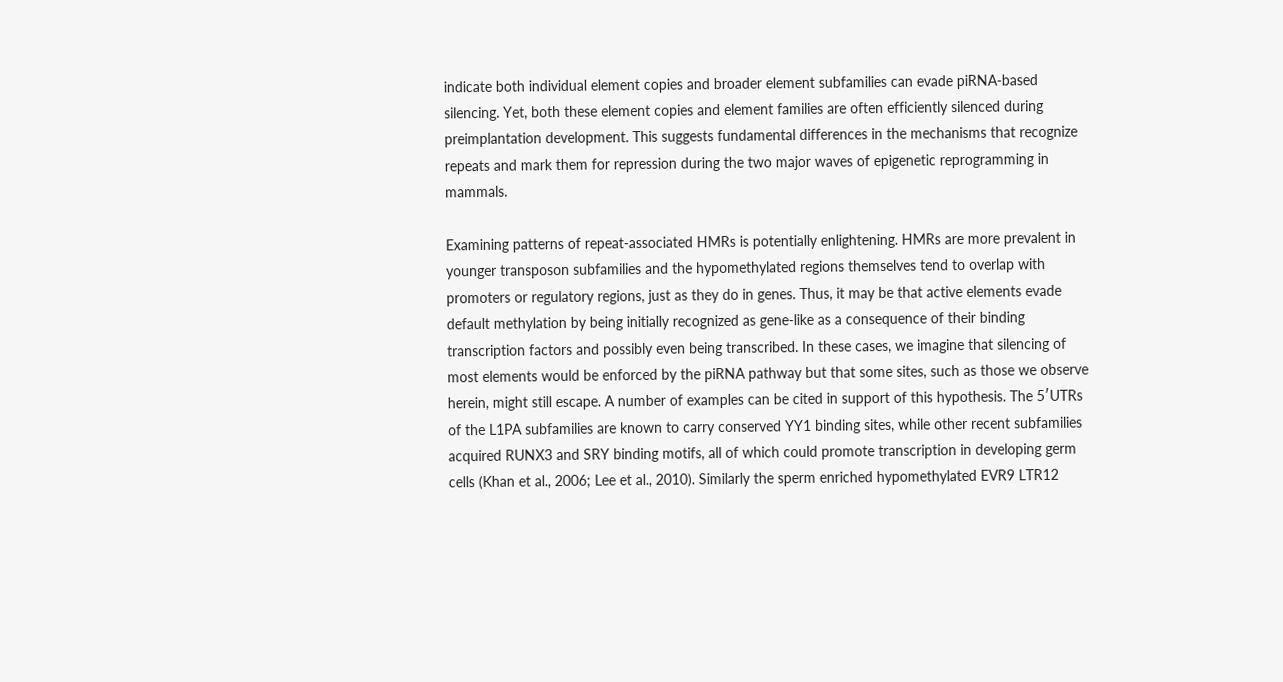indicate both individual element copies and broader element subfamilies can evade piRNA-based silencing. Yet, both these element copies and element families are often efficiently silenced during preimplantation development. This suggests fundamental differences in the mechanisms that recognize repeats and mark them for repression during the two major waves of epigenetic reprogramming in mammals.

Examining patterns of repeat-associated HMRs is potentially enlightening. HMRs are more prevalent in younger transposon subfamilies and the hypomethylated regions themselves tend to overlap with promoters or regulatory regions, just as they do in genes. Thus, it may be that active elements evade default methylation by being initially recognized as gene-like as a consequence of their binding transcription factors and possibly even being transcribed. In these cases, we imagine that silencing of most elements would be enforced by the piRNA pathway but that some sites, such as those we observe herein, might still escape. A number of examples can be cited in support of this hypothesis. The 5′UTRs of the L1PA subfamilies are known to carry conserved YY1 binding sites, while other recent subfamilies acquired RUNX3 and SRY binding motifs, all of which could promote transcription in developing germ cells (Khan et al., 2006; Lee et al., 2010). Similarly the sperm enriched hypomethylated EVR9 LTR12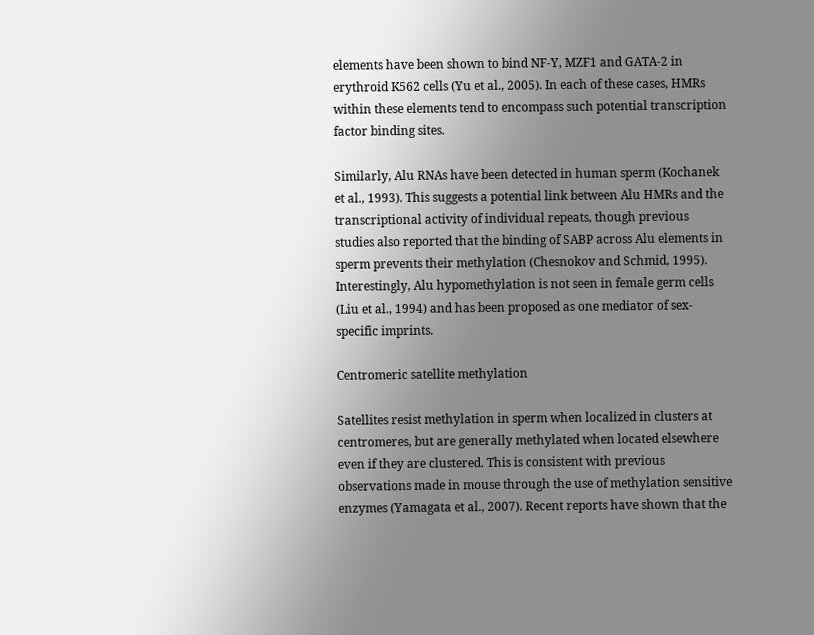elements have been shown to bind NF-Y, MZF1 and GATA-2 in erythroid K562 cells (Yu et al., 2005). In each of these cases, HMRs within these elements tend to encompass such potential transcription factor binding sites.

Similarly, Alu RNAs have been detected in human sperm (Kochanek et al., 1993). This suggests a potential link between Alu HMRs and the transcriptional activity of individual repeats, though previous studies also reported that the binding of SABP across Alu elements in sperm prevents their methylation (Chesnokov and Schmid, 1995). Interestingly, Alu hypomethylation is not seen in female germ cells (Liu et al., 1994) and has been proposed as one mediator of sex-specific imprints.

Centromeric satellite methylation

Satellites resist methylation in sperm when localized in clusters at centromeres, but are generally methylated when located elsewhere even if they are clustered. This is consistent with previous observations made in mouse through the use of methylation sensitive enzymes (Yamagata et al., 2007). Recent reports have shown that the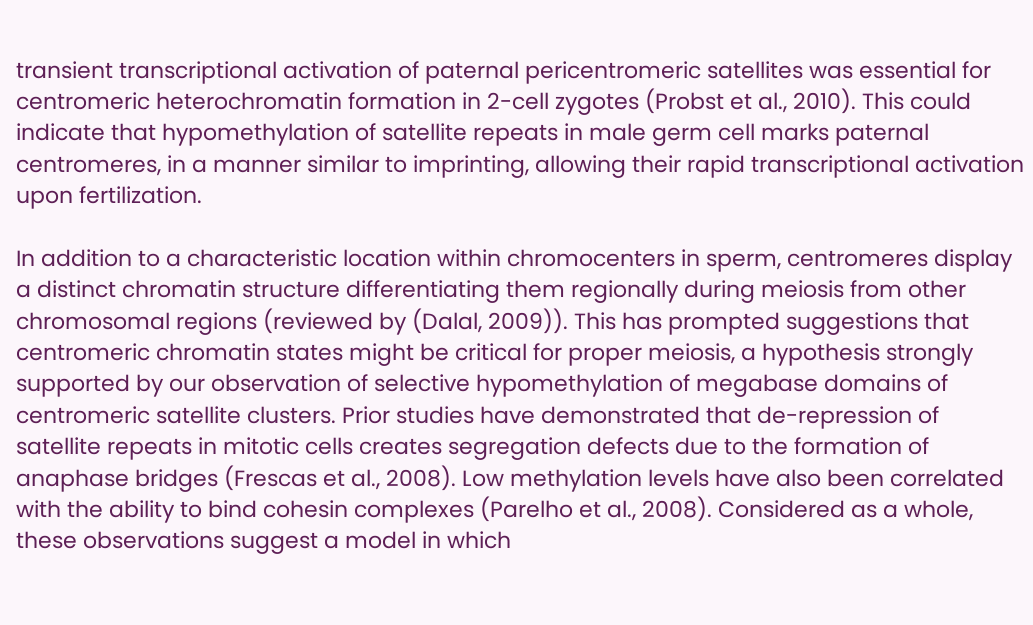transient transcriptional activation of paternal pericentromeric satellites was essential for centromeric heterochromatin formation in 2-cell zygotes (Probst et al., 2010). This could indicate that hypomethylation of satellite repeats in male germ cell marks paternal centromeres, in a manner similar to imprinting, allowing their rapid transcriptional activation upon fertilization.

In addition to a characteristic location within chromocenters in sperm, centromeres display a distinct chromatin structure differentiating them regionally during meiosis from other chromosomal regions (reviewed by (Dalal, 2009)). This has prompted suggestions that centromeric chromatin states might be critical for proper meiosis, a hypothesis strongly supported by our observation of selective hypomethylation of megabase domains of centromeric satellite clusters. Prior studies have demonstrated that de-repression of satellite repeats in mitotic cells creates segregation defects due to the formation of anaphase bridges (Frescas et al., 2008). Low methylation levels have also been correlated with the ability to bind cohesin complexes (Parelho et al., 2008). Considered as a whole, these observations suggest a model in which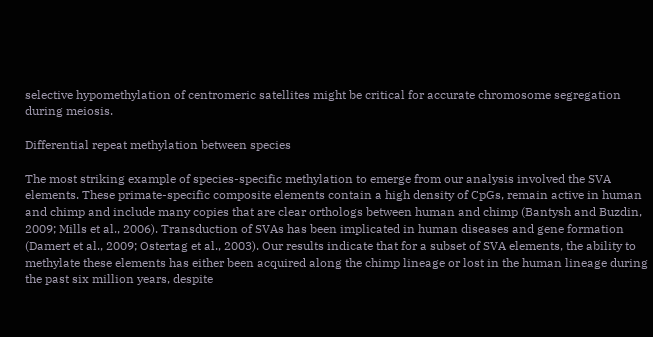selective hypomethylation of centromeric satellites might be critical for accurate chromosome segregation during meiosis.

Differential repeat methylation between species

The most striking example of species-specific methylation to emerge from our analysis involved the SVA elements. These primate-specific composite elements contain a high density of CpGs, remain active in human and chimp and include many copies that are clear orthologs between human and chimp (Bantysh and Buzdin, 2009; Mills et al., 2006). Transduction of SVAs has been implicated in human diseases and gene formation (Damert et al., 2009; Ostertag et al., 2003). Our results indicate that for a subset of SVA elements, the ability to methylate these elements has either been acquired along the chimp lineage or lost in the human lineage during the past six million years, despite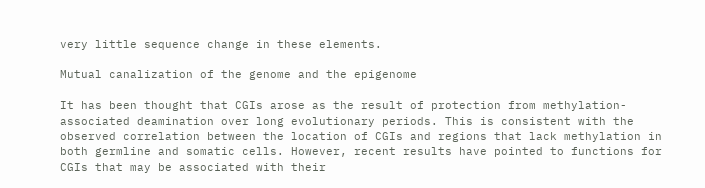very little sequence change in these elements.

Mutual canalization of the genome and the epigenome

It has been thought that CGIs arose as the result of protection from methylation-associated deamination over long evolutionary periods. This is consistent with the observed correlation between the location of CGIs and regions that lack methylation in both germline and somatic cells. However, recent results have pointed to functions for CGIs that may be associated with their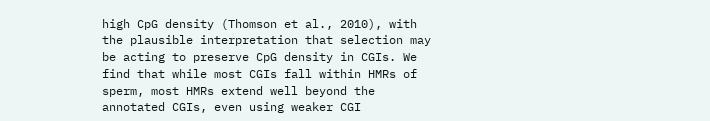high CpG density (Thomson et al., 2010), with the plausible interpretation that selection may be acting to preserve CpG density in CGIs. We find that while most CGIs fall within HMRs of sperm, most HMRs extend well beyond the annotated CGIs, even using weaker CGI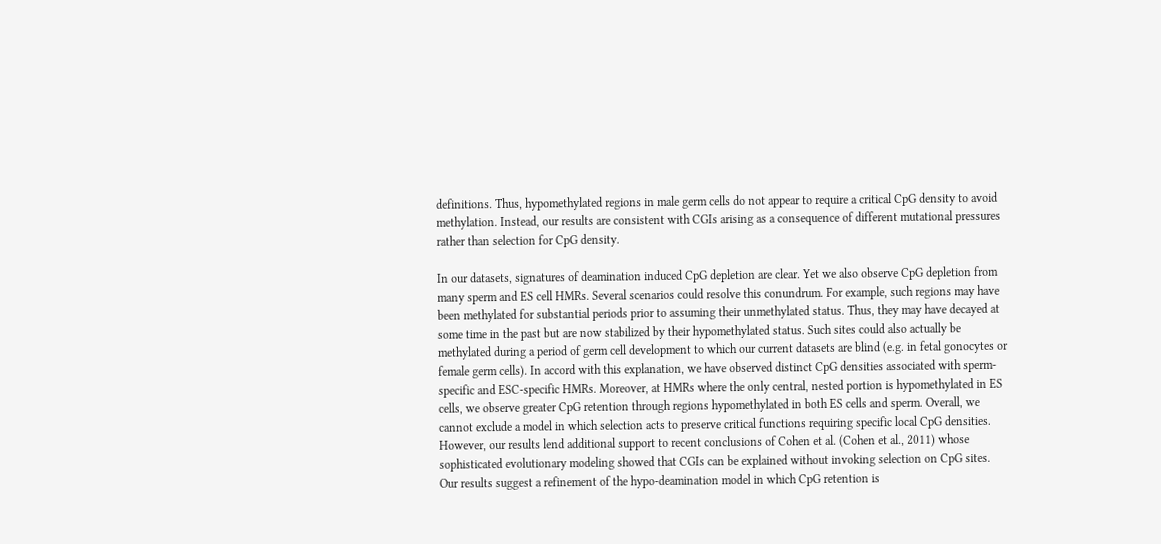definitions. Thus, hypomethylated regions in male germ cells do not appear to require a critical CpG density to avoid methylation. Instead, our results are consistent with CGIs arising as a consequence of different mutational pressures rather than selection for CpG density.

In our datasets, signatures of deamination induced CpG depletion are clear. Yet we also observe CpG depletion from many sperm and ES cell HMRs. Several scenarios could resolve this conundrum. For example, such regions may have been methylated for substantial periods prior to assuming their unmethylated status. Thus, they may have decayed at some time in the past but are now stabilized by their hypomethylated status. Such sites could also actually be methylated during a period of germ cell development to which our current datasets are blind (e.g. in fetal gonocytes or female germ cells). In accord with this explanation, we have observed distinct CpG densities associated with sperm-specific and ESC-specific HMRs. Moreover, at HMRs where the only central, nested portion is hypomethylated in ES cells, we observe greater CpG retention through regions hypomethylated in both ES cells and sperm. Overall, we cannot exclude a model in which selection acts to preserve critical functions requiring specific local CpG densities. However, our results lend additional support to recent conclusions of Cohen et al. (Cohen et al., 2011) whose sophisticated evolutionary modeling showed that CGIs can be explained without invoking selection on CpG sites. Our results suggest a refinement of the hypo-deamination model in which CpG retention is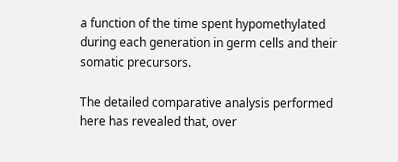a function of the time spent hypomethylated during each generation in germ cells and their somatic precursors.

The detailed comparative analysis performed here has revealed that, over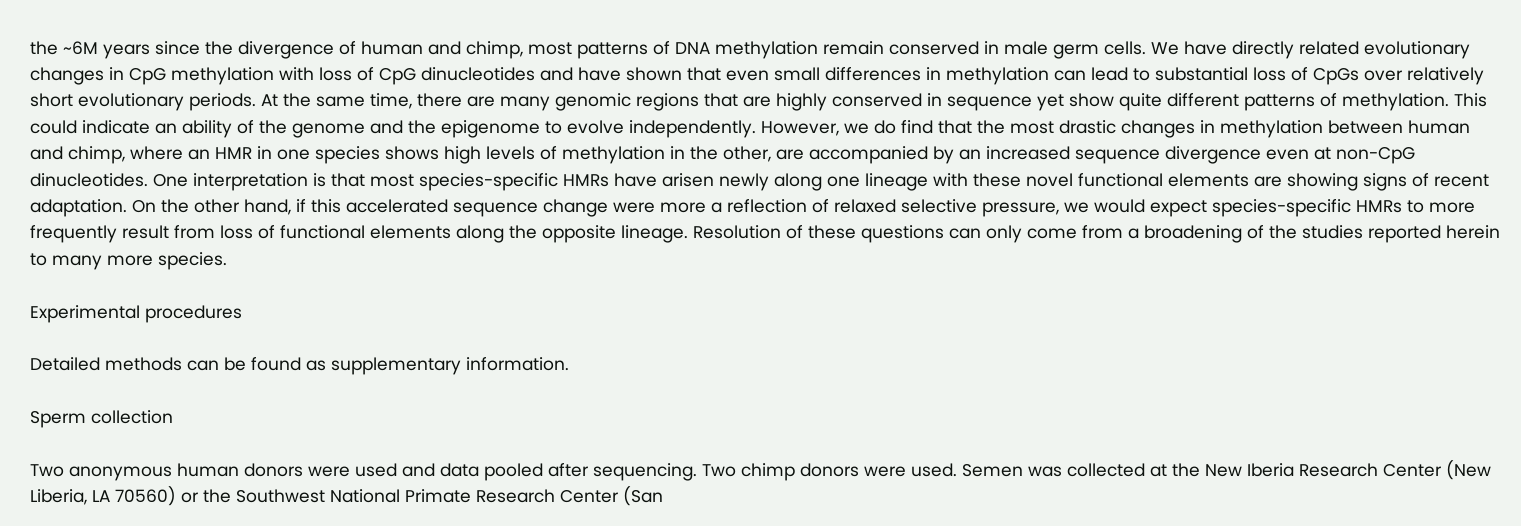the ~6M years since the divergence of human and chimp, most patterns of DNA methylation remain conserved in male germ cells. We have directly related evolutionary changes in CpG methylation with loss of CpG dinucleotides and have shown that even small differences in methylation can lead to substantial loss of CpGs over relatively short evolutionary periods. At the same time, there are many genomic regions that are highly conserved in sequence yet show quite different patterns of methylation. This could indicate an ability of the genome and the epigenome to evolve independently. However, we do find that the most drastic changes in methylation between human and chimp, where an HMR in one species shows high levels of methylation in the other, are accompanied by an increased sequence divergence even at non-CpG dinucleotides. One interpretation is that most species-specific HMRs have arisen newly along one lineage with these novel functional elements are showing signs of recent adaptation. On the other hand, if this accelerated sequence change were more a reflection of relaxed selective pressure, we would expect species-specific HMRs to more frequently result from loss of functional elements along the opposite lineage. Resolution of these questions can only come from a broadening of the studies reported herein to many more species.

Experimental procedures

Detailed methods can be found as supplementary information.

Sperm collection

Two anonymous human donors were used and data pooled after sequencing. Two chimp donors were used. Semen was collected at the New Iberia Research Center (New Liberia, LA 70560) or the Southwest National Primate Research Center (San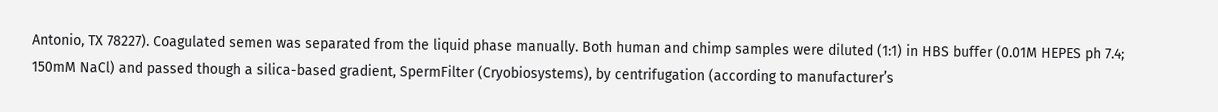Antonio, TX 78227). Coagulated semen was separated from the liquid phase manually. Both human and chimp samples were diluted (1:1) in HBS buffer (0.01M HEPES ph 7.4; 150mM NaCl) and passed though a silica-based gradient, SpermFilter (Cryobiosystems), by centrifugation (according to manufacturer’s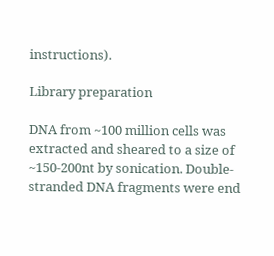instructions).

Library preparation

DNA from ~100 million cells was extracted and sheared to a size of ~150-200nt by sonication. Double-stranded DNA fragments were end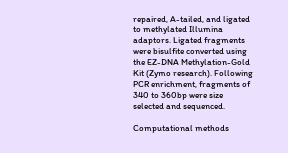repaired, A-tailed, and ligated to methylated Illumina adaptors. Ligated fragments were bisulfite converted using the EZ-DNA Methylation-Gold Kit (Zymo research). Following PCR enrichment, fragments of 340 to 360bp were size selected and sequenced.

Computational methods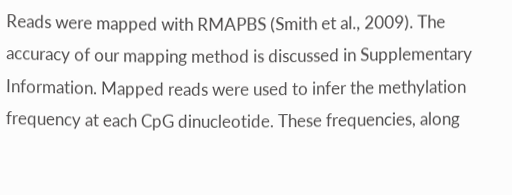Reads were mapped with RMAPBS (Smith et al., 2009). The accuracy of our mapping method is discussed in Supplementary Information. Mapped reads were used to infer the methylation frequency at each CpG dinucleotide. These frequencies, along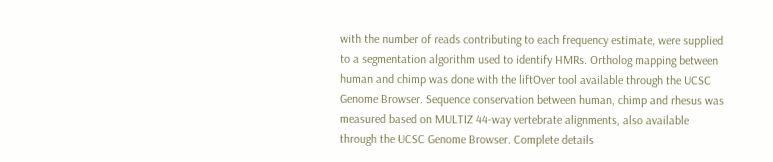with the number of reads contributing to each frequency estimate, were supplied to a segmentation algorithm used to identify HMRs. Ortholog mapping between human and chimp was done with the liftOver tool available through the UCSC Genome Browser. Sequence conservation between human, chimp and rhesus was measured based on MULTIZ 44-way vertebrate alignments, also available through the UCSC Genome Browser. Complete details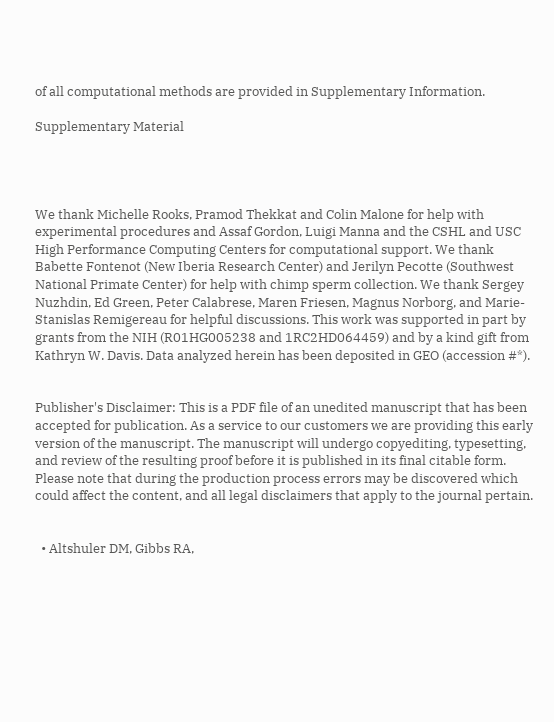of all computational methods are provided in Supplementary Information.

Supplementary Material




We thank Michelle Rooks, Pramod Thekkat and Colin Malone for help with experimental procedures and Assaf Gordon, Luigi Manna and the CSHL and USC High Performance Computing Centers for computational support. We thank Babette Fontenot (New Iberia Research Center) and Jerilyn Pecotte (Southwest National Primate Center) for help with chimp sperm collection. We thank Sergey Nuzhdin, Ed Green, Peter Calabrese, Maren Friesen, Magnus Norborg, and Marie-Stanislas Remigereau for helpful discussions. This work was supported in part by grants from the NIH (R01HG005238 and 1RC2HD064459) and by a kind gift from Kathryn W. Davis. Data analyzed herein has been deposited in GEO (accession #*).


Publisher's Disclaimer: This is a PDF file of an unedited manuscript that has been accepted for publication. As a service to our customers we are providing this early version of the manuscript. The manuscript will undergo copyediting, typesetting, and review of the resulting proof before it is published in its final citable form. Please note that during the production process errors may be discovered which could affect the content, and all legal disclaimers that apply to the journal pertain.


  • Altshuler DM, Gibbs RA,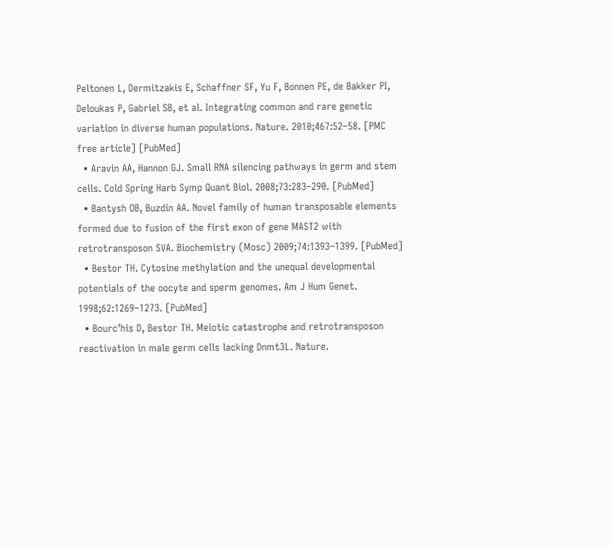Peltonen L, Dermitzakis E, Schaffner SF, Yu F, Bonnen PE, de Bakker PI, Deloukas P, Gabriel SB, et al. Integrating common and rare genetic variation in diverse human populations. Nature. 2010;467:52–58. [PMC free article] [PubMed]
  • Aravin AA, Hannon GJ. Small RNA silencing pathways in germ and stem cells. Cold Spring Harb Symp Quant Biol. 2008;73:283–290. [PubMed]
  • Bantysh OB, Buzdin AA. Novel family of human transposable elements formed due to fusion of the first exon of gene MAST2 with retrotransposon SVA. Biochemistry (Mosc) 2009;74:1393–1399. [PubMed]
  • Bestor TH. Cytosine methylation and the unequal developmental potentials of the oocyte and sperm genomes. Am J Hum Genet. 1998;62:1269–1273. [PubMed]
  • Bourc’his D, Bestor TH. Meiotic catastrophe and retrotransposon reactivation in male germ cells lacking Dnmt3L. Nature.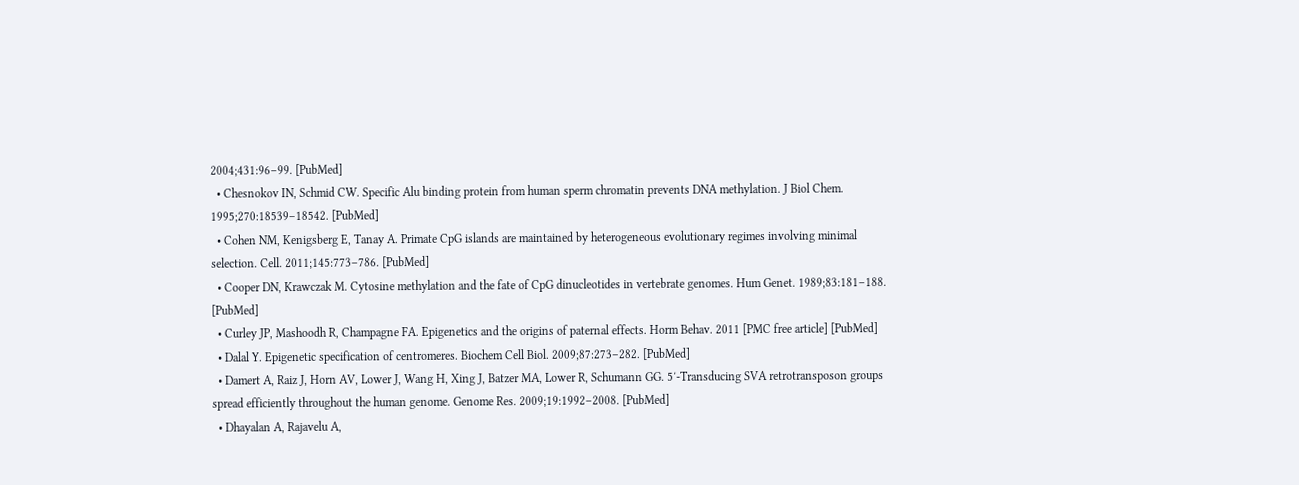2004;431:96–99. [PubMed]
  • Chesnokov IN, Schmid CW. Specific Alu binding protein from human sperm chromatin prevents DNA methylation. J Biol Chem. 1995;270:18539–18542. [PubMed]
  • Cohen NM, Kenigsberg E, Tanay A. Primate CpG islands are maintained by heterogeneous evolutionary regimes involving minimal selection. Cell. 2011;145:773–786. [PubMed]
  • Cooper DN, Krawczak M. Cytosine methylation and the fate of CpG dinucleotides in vertebrate genomes. Hum Genet. 1989;83:181–188. [PubMed]
  • Curley JP, Mashoodh R, Champagne FA. Epigenetics and the origins of paternal effects. Horm Behav. 2011 [PMC free article] [PubMed]
  • Dalal Y. Epigenetic specification of centromeres. Biochem Cell Biol. 2009;87:273–282. [PubMed]
  • Damert A, Raiz J, Horn AV, Lower J, Wang H, Xing J, Batzer MA, Lower R, Schumann GG. 5′-Transducing SVA retrotransposon groups spread efficiently throughout the human genome. Genome Res. 2009;19:1992–2008. [PubMed]
  • Dhayalan A, Rajavelu A,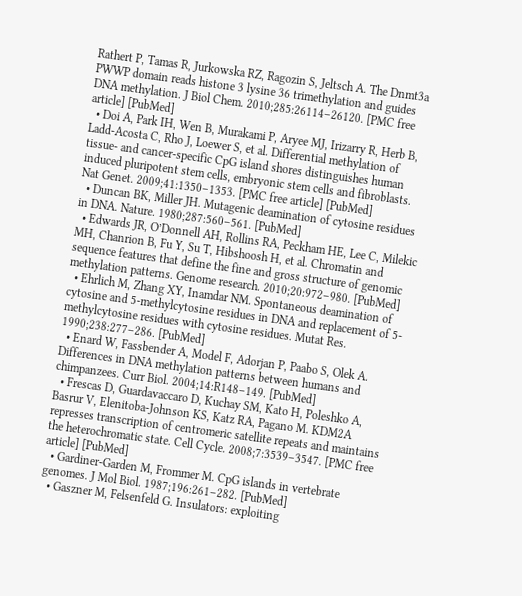Rathert P, Tamas R, Jurkowska RZ, Ragozin S, Jeltsch A. The Dnmt3a PWWP domain reads histone 3 lysine 36 trimethylation and guides DNA methylation. J Biol Chem. 2010;285:26114–26120. [PMC free article] [PubMed]
  • Doi A, Park IH, Wen B, Murakami P, Aryee MJ, Irizarry R, Herb B, Ladd-Acosta C, Rho J, Loewer S, et al. Differential methylation of tissue- and cancer-specific CpG island shores distinguishes human induced pluripotent stem cells, embryonic stem cells and fibroblasts. Nat Genet. 2009;41:1350–1353. [PMC free article] [PubMed]
  • Duncan BK, Miller JH. Mutagenic deamination of cytosine residues in DNA. Nature. 1980;287:560–561. [PubMed]
  • Edwards JR, O’Donnell AH, Rollins RA, Peckham HE, Lee C, Milekic MH, Chanrion B, Fu Y, Su T, Hibshoosh H, et al. Chromatin and sequence features that define the fine and gross structure of genomic methylation patterns. Genome research. 2010;20:972–980. [PubMed]
  • Ehrlich M, Zhang XY, Inamdar NM. Spontaneous deamination of cytosine and 5-methylcytosine residues in DNA and replacement of 5-methylcytosine residues with cytosine residues. Mutat Res. 1990;238:277–286. [PubMed]
  • Enard W, Fassbender A, Model F, Adorjan P, Paabo S, Olek A. Differences in DNA methylation patterns between humans and chimpanzees. Curr Biol. 2004;14:R148–149. [PubMed]
  • Frescas D, Guardavaccaro D, Kuchay SM, Kato H, Poleshko A, Basrur V, Elenitoba-Johnson KS, Katz RA, Pagano M. KDM2A represses transcription of centromeric satellite repeats and maintains the heterochromatic state. Cell Cycle. 2008;7:3539–3547. [PMC free article] [PubMed]
  • Gardiner-Garden M, Frommer M. CpG islands in vertebrate genomes. J Mol Biol. 1987;196:261–282. [PubMed]
  • Gaszner M, Felsenfeld G. Insulators: exploiting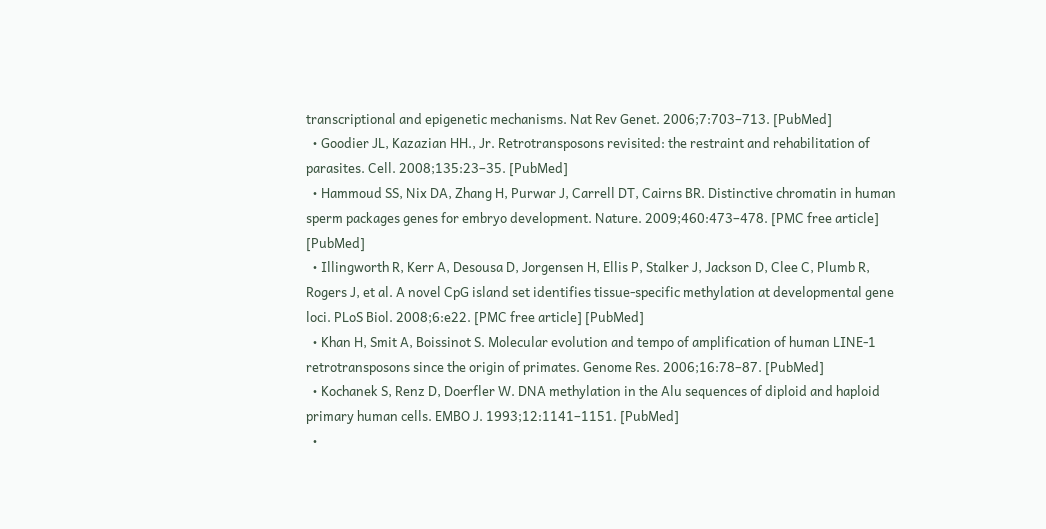transcriptional and epigenetic mechanisms. Nat Rev Genet. 2006;7:703–713. [PubMed]
  • Goodier JL, Kazazian HH., Jr. Retrotransposons revisited: the restraint and rehabilitation of parasites. Cell. 2008;135:23–35. [PubMed]
  • Hammoud SS, Nix DA, Zhang H, Purwar J, Carrell DT, Cairns BR. Distinctive chromatin in human sperm packages genes for embryo development. Nature. 2009;460:473–478. [PMC free article] [PubMed]
  • Illingworth R, Kerr A, Desousa D, Jorgensen H, Ellis P, Stalker J, Jackson D, Clee C, Plumb R, Rogers J, et al. A novel CpG island set identifies tissue-specific methylation at developmental gene loci. PLoS Biol. 2008;6:e22. [PMC free article] [PubMed]
  • Khan H, Smit A, Boissinot S. Molecular evolution and tempo of amplification of human LINE-1 retrotransposons since the origin of primates. Genome Res. 2006;16:78–87. [PubMed]
  • Kochanek S, Renz D, Doerfler W. DNA methylation in the Alu sequences of diploid and haploid primary human cells. EMBO J. 1993;12:1141–1151. [PubMed]
  •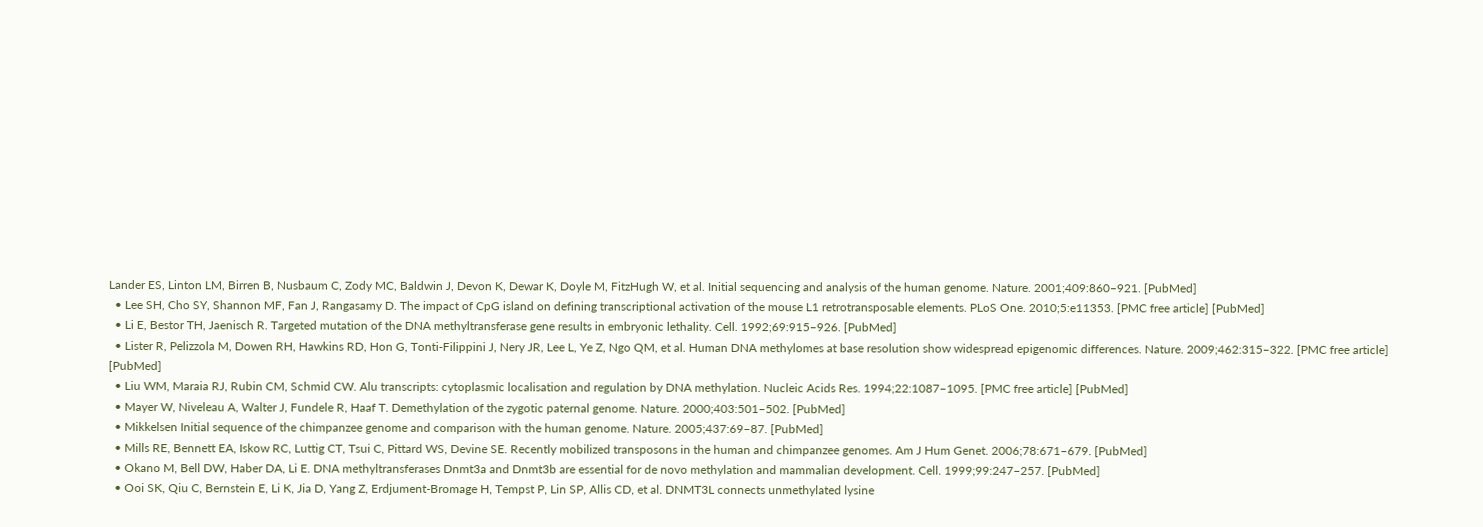Lander ES, Linton LM, Birren B, Nusbaum C, Zody MC, Baldwin J, Devon K, Dewar K, Doyle M, FitzHugh W, et al. Initial sequencing and analysis of the human genome. Nature. 2001;409:860–921. [PubMed]
  • Lee SH, Cho SY, Shannon MF, Fan J, Rangasamy D. The impact of CpG island on defining transcriptional activation of the mouse L1 retrotransposable elements. PLoS One. 2010;5:e11353. [PMC free article] [PubMed]
  • Li E, Bestor TH, Jaenisch R. Targeted mutation of the DNA methyltransferase gene results in embryonic lethality. Cell. 1992;69:915–926. [PubMed]
  • Lister R, Pelizzola M, Dowen RH, Hawkins RD, Hon G, Tonti-Filippini J, Nery JR, Lee L, Ye Z, Ngo QM, et al. Human DNA methylomes at base resolution show widespread epigenomic differences. Nature. 2009;462:315–322. [PMC free article] [PubMed]
  • Liu WM, Maraia RJ, Rubin CM, Schmid CW. Alu transcripts: cytoplasmic localisation and regulation by DNA methylation. Nucleic Acids Res. 1994;22:1087–1095. [PMC free article] [PubMed]
  • Mayer W, Niveleau A, Walter J, Fundele R, Haaf T. Demethylation of the zygotic paternal genome. Nature. 2000;403:501–502. [PubMed]
  • Mikkelsen Initial sequence of the chimpanzee genome and comparison with the human genome. Nature. 2005;437:69–87. [PubMed]
  • Mills RE, Bennett EA, Iskow RC, Luttig CT, Tsui C, Pittard WS, Devine SE. Recently mobilized transposons in the human and chimpanzee genomes. Am J Hum Genet. 2006;78:671–679. [PubMed]
  • Okano M, Bell DW, Haber DA, Li E. DNA methyltransferases Dnmt3a and Dnmt3b are essential for de novo methylation and mammalian development. Cell. 1999;99:247–257. [PubMed]
  • Ooi SK, Qiu C, Bernstein E, Li K, Jia D, Yang Z, Erdjument-Bromage H, Tempst P, Lin SP, Allis CD, et al. DNMT3L connects unmethylated lysine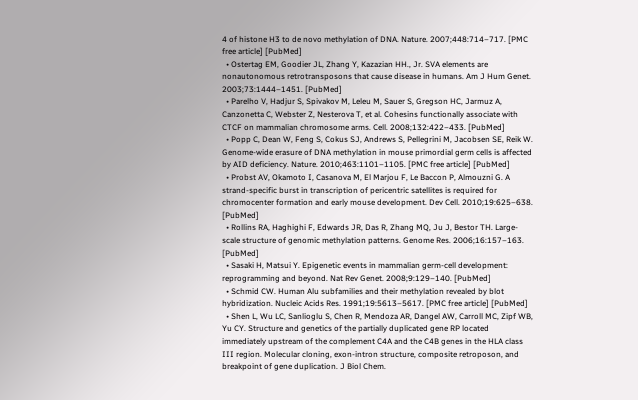4 of histone H3 to de novo methylation of DNA. Nature. 2007;448:714–717. [PMC free article] [PubMed]
  • Ostertag EM, Goodier JL, Zhang Y, Kazazian HH., Jr. SVA elements are nonautonomous retrotransposons that cause disease in humans. Am J Hum Genet. 2003;73:1444–1451. [PubMed]
  • Parelho V, Hadjur S, Spivakov M, Leleu M, Sauer S, Gregson HC, Jarmuz A, Canzonetta C, Webster Z, Nesterova T, et al. Cohesins functionally associate with CTCF on mammalian chromosome arms. Cell. 2008;132:422–433. [PubMed]
  • Popp C, Dean W, Feng S, Cokus SJ, Andrews S, Pellegrini M, Jacobsen SE, Reik W. Genome-wide erasure of DNA methylation in mouse primordial germ cells is affected by AID deficiency. Nature. 2010;463:1101–1105. [PMC free article] [PubMed]
  • Probst AV, Okamoto I, Casanova M, El Marjou F, Le Baccon P, Almouzni G. A strand-specific burst in transcription of pericentric satellites is required for chromocenter formation and early mouse development. Dev Cell. 2010;19:625–638. [PubMed]
  • Rollins RA, Haghighi F, Edwards JR, Das R, Zhang MQ, Ju J, Bestor TH. Large-scale structure of genomic methylation patterns. Genome Res. 2006;16:157–163. [PubMed]
  • Sasaki H, Matsui Y. Epigenetic events in mammalian germ-cell development: reprogramming and beyond. Nat Rev Genet. 2008;9:129–140. [PubMed]
  • Schmid CW. Human Alu subfamilies and their methylation revealed by blot hybridization. Nucleic Acids Res. 1991;19:5613–5617. [PMC free article] [PubMed]
  • Shen L, Wu LC, Sanlioglu S, Chen R, Mendoza AR, Dangel AW, Carroll MC, Zipf WB, Yu CY. Structure and genetics of the partially duplicated gene RP located immediately upstream of the complement C4A and the C4B genes in the HLA class III region. Molecular cloning, exon-intron structure, composite retroposon, and breakpoint of gene duplication. J Biol Chem.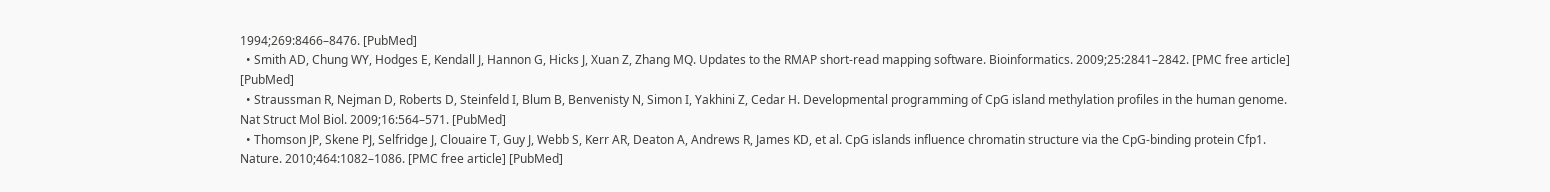1994;269:8466–8476. [PubMed]
  • Smith AD, Chung WY, Hodges E, Kendall J, Hannon G, Hicks J, Xuan Z, Zhang MQ. Updates to the RMAP short-read mapping software. Bioinformatics. 2009;25:2841–2842. [PMC free article] [PubMed]
  • Straussman R, Nejman D, Roberts D, Steinfeld I, Blum B, Benvenisty N, Simon I, Yakhini Z, Cedar H. Developmental programming of CpG island methylation profiles in the human genome. Nat Struct Mol Biol. 2009;16:564–571. [PubMed]
  • Thomson JP, Skene PJ, Selfridge J, Clouaire T, Guy J, Webb S, Kerr AR, Deaton A, Andrews R, James KD, et al. CpG islands influence chromatin structure via the CpG-binding protein Cfp1. Nature. 2010;464:1082–1086. [PMC free article] [PubMed]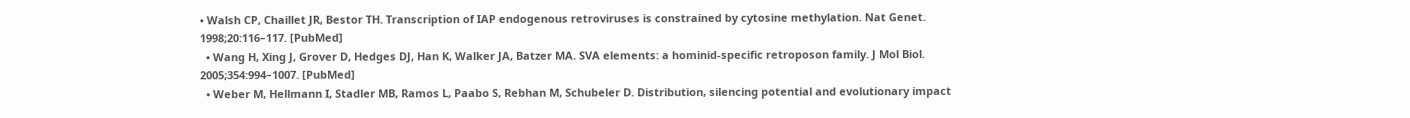• Walsh CP, Chaillet JR, Bestor TH. Transcription of IAP endogenous retroviruses is constrained by cytosine methylation. Nat Genet. 1998;20:116–117. [PubMed]
  • Wang H, Xing J, Grover D, Hedges DJ, Han K, Walker JA, Batzer MA. SVA elements: a hominid-specific retroposon family. J Mol Biol. 2005;354:994–1007. [PubMed]
  • Weber M, Hellmann I, Stadler MB, Ramos L, Paabo S, Rebhan M, Schubeler D. Distribution, silencing potential and evolutionary impact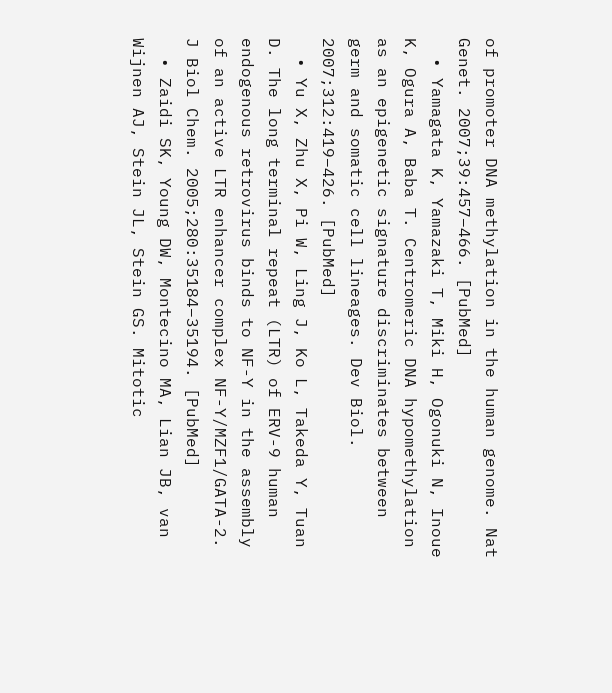of promoter DNA methylation in the human genome. Nat Genet. 2007;39:457–466. [PubMed]
  • Yamagata K, Yamazaki T, Miki H, Ogonuki N, Inoue K, Ogura A, Baba T. Centromeric DNA hypomethylation as an epigenetic signature discriminates between germ and somatic cell lineages. Dev Biol. 2007;312:419–426. [PubMed]
  • Yu X, Zhu X, Pi W, Ling J, Ko L, Takeda Y, Tuan D. The long terminal repeat (LTR) of ERV-9 human endogenous retrovirus binds to NF-Y in the assembly of an active LTR enhancer complex NF-Y/MZF1/GATA-2. J Biol Chem. 2005;280:35184–35194. [PubMed]
  • Zaidi SK, Young DW, Montecino MA, Lian JB, van Wijnen AJ, Stein JL, Stein GS. Mitotic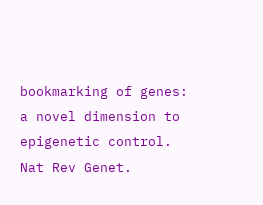bookmarking of genes: a novel dimension to epigenetic control. Nat Rev Genet.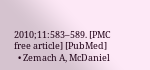2010;11:583–589. [PMC free article] [PubMed]
  • Zemach A, McDaniel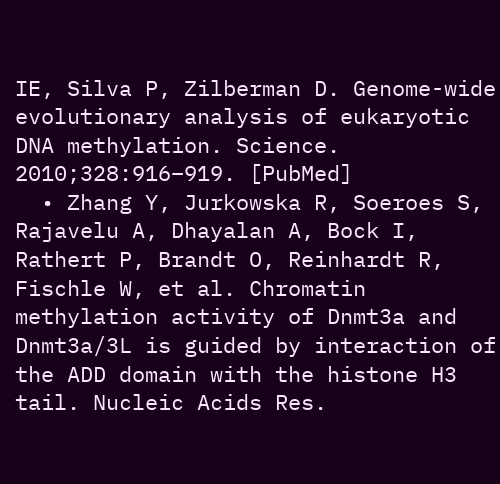IE, Silva P, Zilberman D. Genome-wide evolutionary analysis of eukaryotic DNA methylation. Science. 2010;328:916–919. [PubMed]
  • Zhang Y, Jurkowska R, Soeroes S, Rajavelu A, Dhayalan A, Bock I, Rathert P, Brandt O, Reinhardt R, Fischle W, et al. Chromatin methylation activity of Dnmt3a and Dnmt3a/3L is guided by interaction of the ADD domain with the histone H3 tail. Nucleic Acids Res.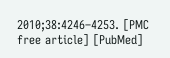2010;38:4246–4253. [PMC free article] [PubMed]